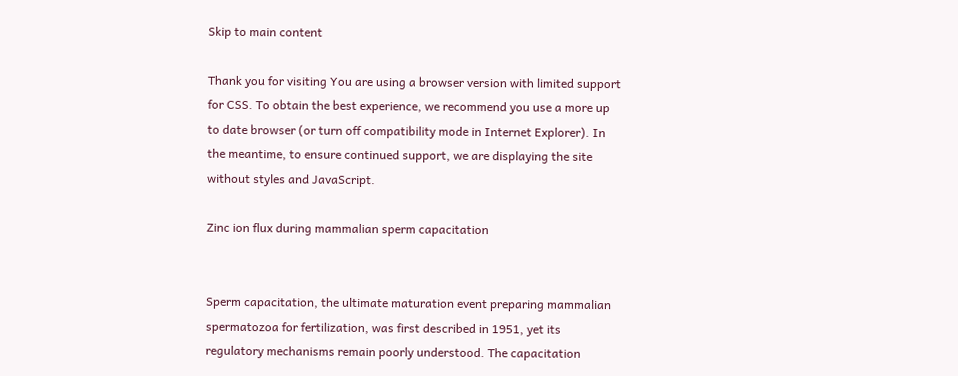Skip to main content

Thank you for visiting You are using a browser version with limited support for CSS. To obtain the best experience, we recommend you use a more up to date browser (or turn off compatibility mode in Internet Explorer). In the meantime, to ensure continued support, we are displaying the site without styles and JavaScript.

Zinc ion flux during mammalian sperm capacitation


Sperm capacitation, the ultimate maturation event preparing mammalian spermatozoa for fertilization, was first described in 1951, yet its regulatory mechanisms remain poorly understood. The capacitation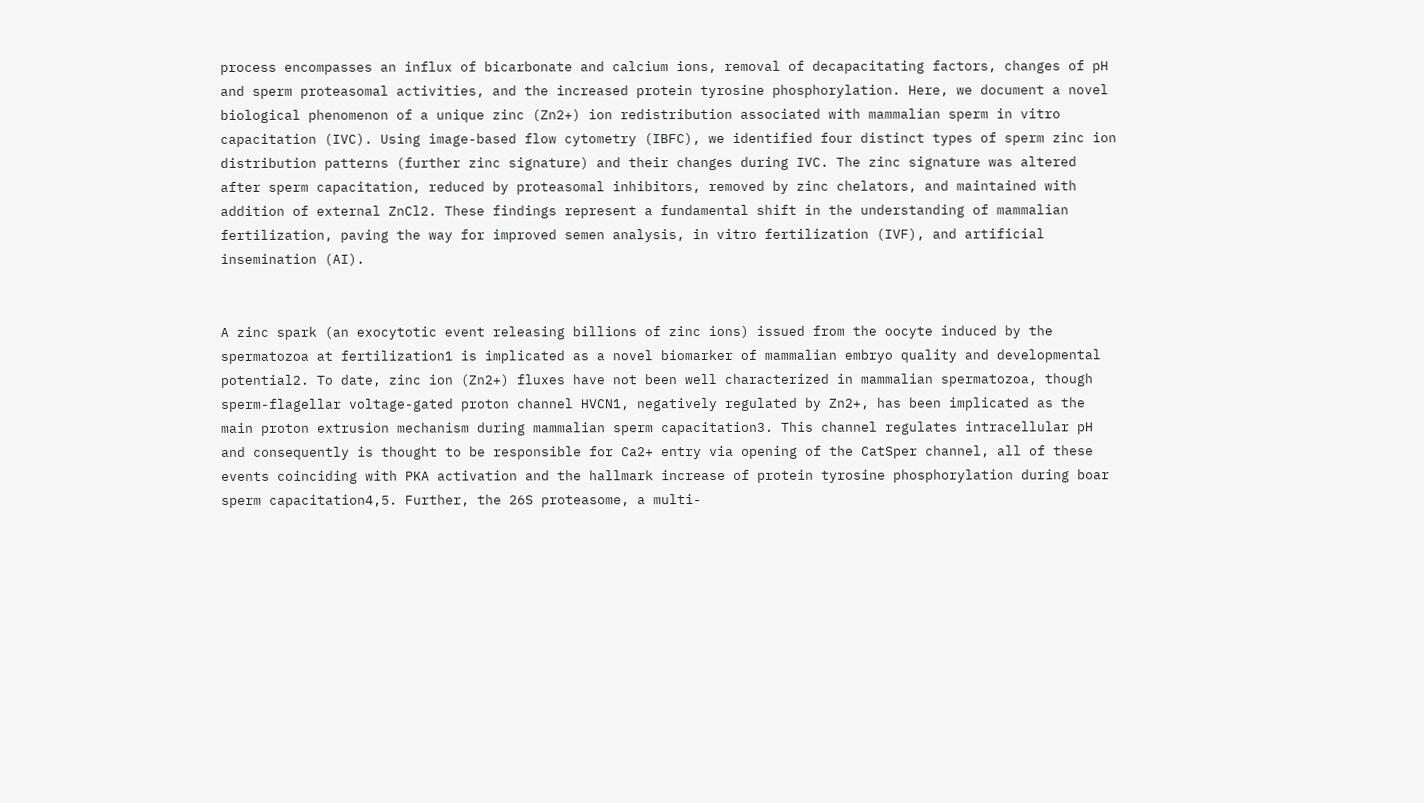process encompasses an influx of bicarbonate and calcium ions, removal of decapacitating factors, changes of pH and sperm proteasomal activities, and the increased protein tyrosine phosphorylation. Here, we document a novel biological phenomenon of a unique zinc (Zn2+) ion redistribution associated with mammalian sperm in vitro capacitation (IVC). Using image-based flow cytometry (IBFC), we identified four distinct types of sperm zinc ion distribution patterns (further zinc signature) and their changes during IVC. The zinc signature was altered after sperm capacitation, reduced by proteasomal inhibitors, removed by zinc chelators, and maintained with addition of external ZnCl2. These findings represent a fundamental shift in the understanding of mammalian fertilization, paving the way for improved semen analysis, in vitro fertilization (IVF), and artificial insemination (AI).


A zinc spark (an exocytotic event releasing billions of zinc ions) issued from the oocyte induced by the spermatozoa at fertilization1 is implicated as a novel biomarker of mammalian embryo quality and developmental potential2. To date, zinc ion (Zn2+) fluxes have not been well characterized in mammalian spermatozoa, though sperm-flagellar voltage-gated proton channel HVCN1, negatively regulated by Zn2+, has been implicated as the main proton extrusion mechanism during mammalian sperm capacitation3. This channel regulates intracellular pH and consequently is thought to be responsible for Ca2+ entry via opening of the CatSper channel, all of these events coinciding with PKA activation and the hallmark increase of protein tyrosine phosphorylation during boar sperm capacitation4,5. Further, the 26S proteasome, a multi-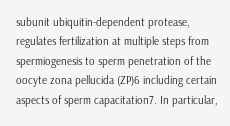subunit ubiquitin-dependent protease, regulates fertilization at multiple steps from spermiogenesis to sperm penetration of the oocyte zona pellucida (ZP)6 including certain aspects of sperm capacitation7. In particular,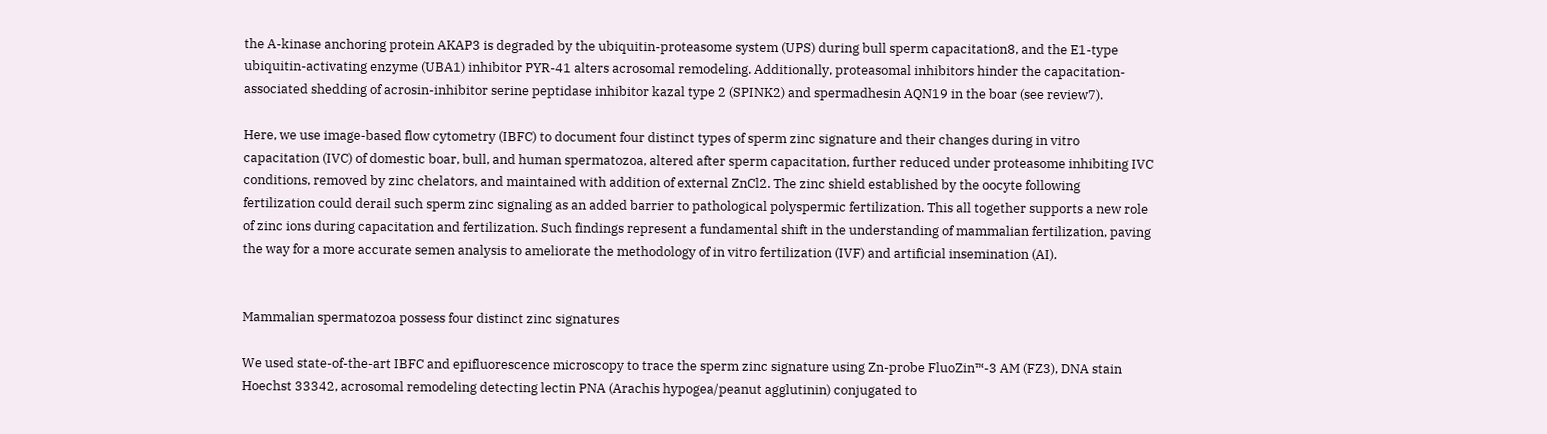the A-kinase anchoring protein AKAP3 is degraded by the ubiquitin-proteasome system (UPS) during bull sperm capacitation8, and the E1-type ubiquitin-activating enzyme (UBA1) inhibitor PYR-41 alters acrosomal remodeling. Additionally, proteasomal inhibitors hinder the capacitation-associated shedding of acrosin-inhibitor serine peptidase inhibitor kazal type 2 (SPINK2) and spermadhesin AQN19 in the boar (see review7).

Here, we use image-based flow cytometry (IBFC) to document four distinct types of sperm zinc signature and their changes during in vitro capacitation (IVC) of domestic boar, bull, and human spermatozoa, altered after sperm capacitation, further reduced under proteasome inhibiting IVC conditions, removed by zinc chelators, and maintained with addition of external ZnCl2. The zinc shield established by the oocyte following fertilization could derail such sperm zinc signaling as an added barrier to pathological polyspermic fertilization. This all together supports a new role of zinc ions during capacitation and fertilization. Such findings represent a fundamental shift in the understanding of mammalian fertilization, paving the way for a more accurate semen analysis to ameliorate the methodology of in vitro fertilization (IVF) and artificial insemination (AI).


Mammalian spermatozoa possess four distinct zinc signatures

We used state-of-the-art IBFC and epifluorescence microscopy to trace the sperm zinc signature using Zn-probe FluoZin™-3 AM (FZ3), DNA stain Hoechst 33342, acrosomal remodeling detecting lectin PNA (Arachis hypogea/peanut agglutinin) conjugated to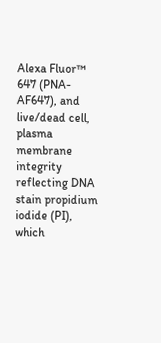Alexa Fluor™ 647 (PNA-AF647), and live/dead cell, plasma membrane integrity reflecting DNA stain propidium iodide (PI), which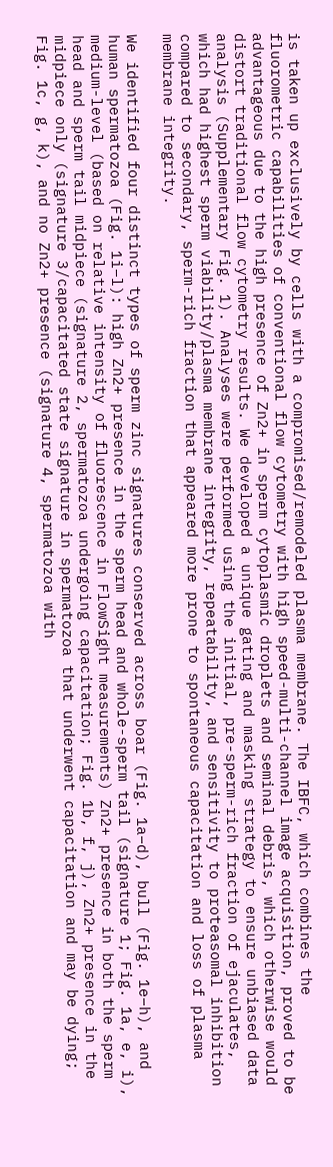is taken up exclusively by cells with a compromised/remodeled plasma membrane. The IBFC, which combines the fluorometric capabilities of conventional flow cytometry with high speed-multi-channel image acquisition, proved to be advantageous due to the high presence of Zn2+ in sperm cytoplasmic droplets and seminal debris, which otherwise would distort traditional flow cytometry results. We developed a unique gating and masking strategy to ensure unbiased data analysis (Supplementary Fig. 1). Analyses were performed using the initial, pre-sperm-rich fraction of ejaculates, which had highest sperm viability/plasma membrane integrity, repeatability, and sensitivity to proteasomal inhibition compared to secondary, sperm-rich fraction that appeared more prone to spontaneous capacitation and loss of plasma membrane integrity.

We identified four distinct types of sperm zinc signatures conserved across boar (Fig. 1a–d), bull (Fig. 1e–h), and human spermatozoa (Fig. 1i–l): high Zn2+ presence in the sperm head and whole-sperm tail (signature 1; Fig. 1a, e, i), medium-level (based on relative intensity of fluorescence in FlowSight measurements) Zn2+ presence in both the sperm head and sperm tail midpiece (signature 2, spermatozoa undergoing capacitation; Fig. 1b, f, j), Zn2+ presence in the midpiece only (signature 3/capacitated state signature in spermatozoa that underwent capacitation and may be dying; Fig. 1c, g, k), and no Zn2+ presence (signature 4, spermatozoa with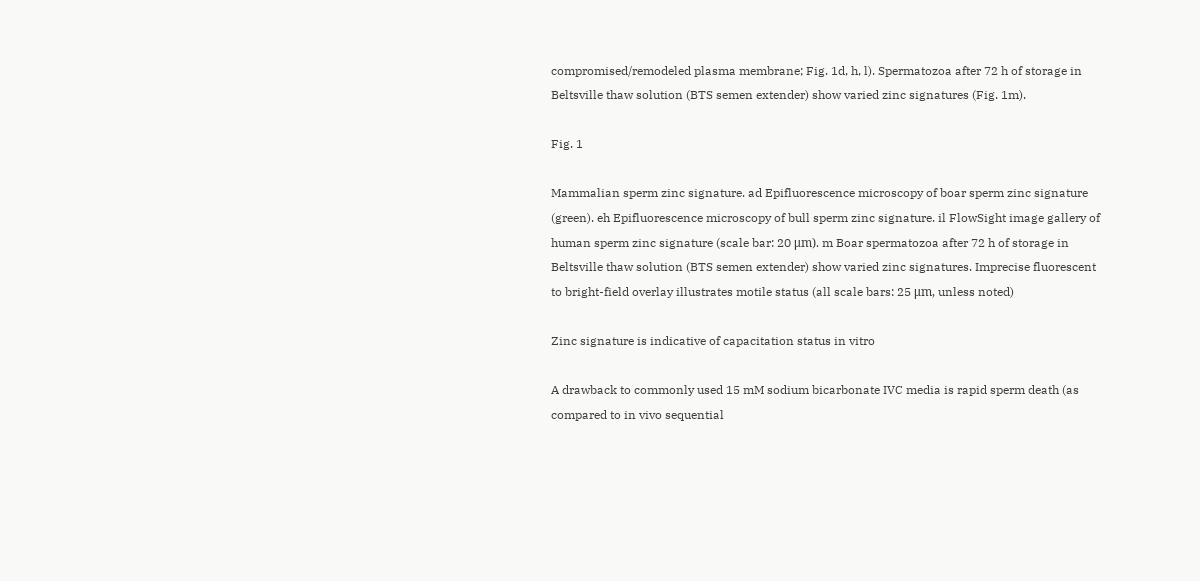compromised/remodeled plasma membrane; Fig. 1d, h, l). Spermatozoa after 72 h of storage in Beltsville thaw solution (BTS semen extender) show varied zinc signatures (Fig. 1m).

Fig. 1

Mammalian sperm zinc signature. ad Epifluorescence microscopy of boar sperm zinc signature (green). eh Epifluorescence microscopy of bull sperm zinc signature. il FlowSight image gallery of human sperm zinc signature (scale bar: 20 μm). m Boar spermatozoa after 72 h of storage in Beltsville thaw solution (BTS semen extender) show varied zinc signatures. Imprecise fluorescent to bright-field overlay illustrates motile status (all scale bars: 25 μm, unless noted)

Zinc signature is indicative of capacitation status in vitro

A drawback to commonly used 15 mM sodium bicarbonate IVC media is rapid sperm death (as compared to in vivo sequential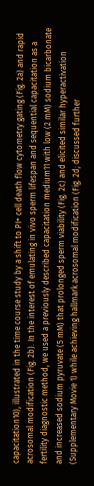capacitation10), illustrated in the time course study by a shift to PI+ cell death flow cytometry gating (Fig. 2a) and rapid acrosomal modification (Fig. 2b). In the interest of emulating in vivo sperm lifespan and sequential capacitation as a fertility diagnostic method, we used a previously described capacitation medium11 with low (2 mM) sodium bicarbonate and increased sodium pyruvate (5 mM) that prolonged sperm viability (Fig. 2c) and elicited similar hyperactivation (Supplementary Movie 1) while achieving hallmark acrosomal modification (Fig. 2d; discussed further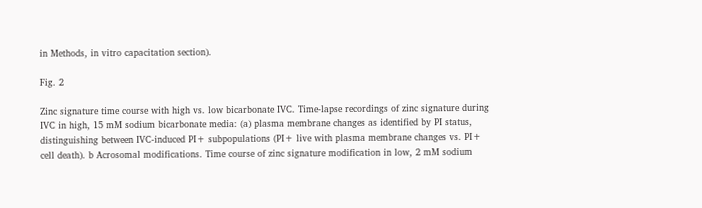in Methods, in vitro capacitation section).

Fig. 2

Zinc signature time course with high vs. low bicarbonate IVC. Time-lapse recordings of zinc signature during IVC in high, 15 mM sodium bicarbonate media: (a) plasma membrane changes as identified by PI status, distinguishing between IVC-induced PI+ subpopulations (PI+ live with plasma membrane changes vs. PI+ cell death). b Acrosomal modifications. Time course of zinc signature modification in low, 2 mM sodium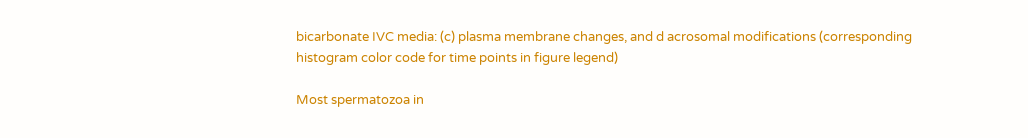bicarbonate IVC media: (c) plasma membrane changes, and d acrosomal modifications (corresponding histogram color code for time points in figure legend)

Most spermatozoa in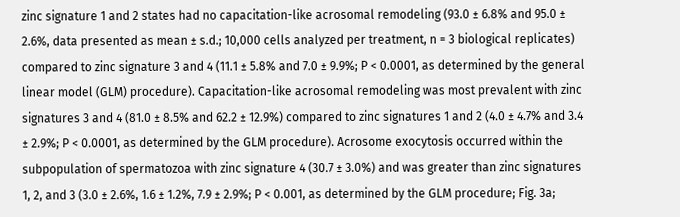zinc signature 1 and 2 states had no capacitation-like acrosomal remodeling (93.0 ± 6.8% and 95.0 ± 2.6%, data presented as mean ± s.d.; 10,000 cells analyzed per treatment, n = 3 biological replicates) compared to zinc signature 3 and 4 (11.1 ± 5.8% and 7.0 ± 9.9%; P < 0.0001, as determined by the general linear model (GLM) procedure). Capacitation-like acrosomal remodeling was most prevalent with zinc signatures 3 and 4 (81.0 ± 8.5% and 62.2 ± 12.9%) compared to zinc signatures 1 and 2 (4.0 ± 4.7% and 3.4 ± 2.9%; P < 0.0001, as determined by the GLM procedure). Acrosome exocytosis occurred within the subpopulation of spermatozoa with zinc signature 4 (30.7 ± 3.0%) and was greater than zinc signatures 1, 2, and 3 (3.0 ± 2.6%, 1.6 ± 1.2%, 7.9 ± 2.9%; P < 0.001, as determined by the GLM procedure; Fig. 3a;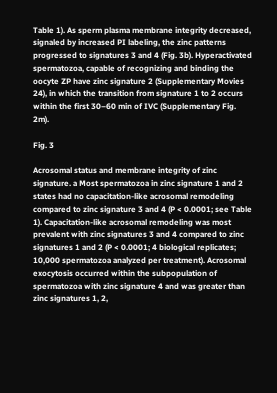Table 1). As sperm plasma membrane integrity decreased, signaled by increased PI labeling, the zinc patterns progressed to signatures 3 and 4 (Fig. 3b). Hyperactivated spermatozoa, capable of recognizing and binding the oocyte ZP have zinc signature 2 (Supplementary Movies 24), in which the transition from signature 1 to 2 occurs within the first 30–60 min of IVC (Supplementary Fig. 2m).

Fig. 3

Acrosomal status and membrane integrity of zinc signature. a Most spermatozoa in zinc signature 1 and 2 states had no capacitation-like acrosomal remodeling compared to zinc signature 3 and 4 (P < 0.0001; see Table 1). Capacitation-like acrosomal remodeling was most prevalent with zinc signatures 3 and 4 compared to zinc signatures 1 and 2 (P < 0.0001; 4 biological replicates; 10,000 spermatozoa analyzed per treatment). Acrosomal exocytosis occurred within the subpopulation of spermatozoa with zinc signature 4 and was greater than zinc signatures 1, 2,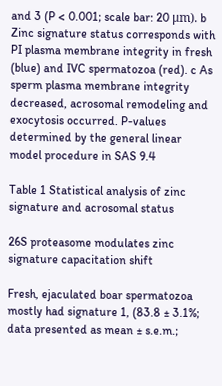and 3 (P < 0.001; scale bar: 20 μm). b Zinc signature status corresponds with PI plasma membrane integrity in fresh (blue) and IVC spermatozoa (red). c As sperm plasma membrane integrity decreased, acrosomal remodeling and exocytosis occurred. P-values determined by the general linear model procedure in SAS 9.4

Table 1 Statistical analysis of zinc signature and acrosomal status

26S proteasome modulates zinc signature capacitation shift

Fresh, ejaculated boar spermatozoa mostly had signature 1, (83.8 ± 3.1%; data presented as mean ± s.e.m.;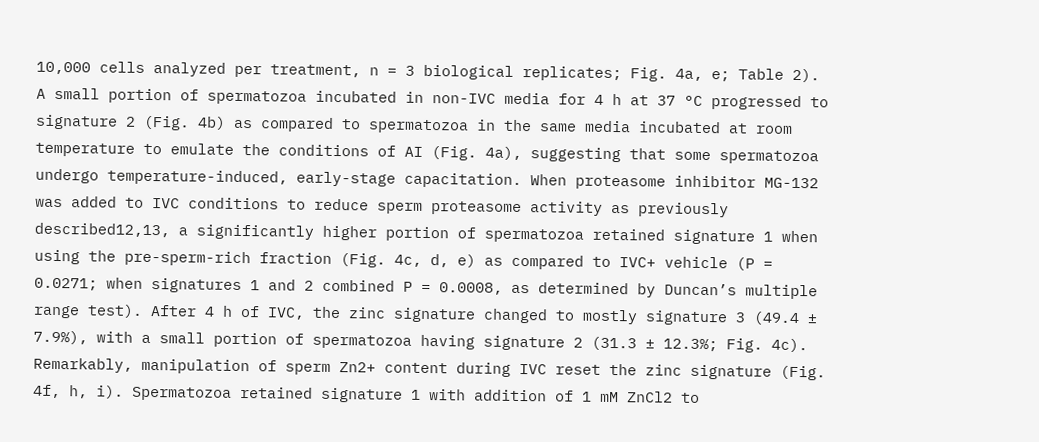10,000 cells analyzed per treatment, n = 3 biological replicates; Fig. 4a, e; Table 2). A small portion of spermatozoa incubated in non-IVC media for 4 h at 37 °C progressed to signature 2 (Fig. 4b) as compared to spermatozoa in the same media incubated at room temperature to emulate the conditions of AI (Fig. 4a), suggesting that some spermatozoa undergo temperature-induced, early-stage capacitation. When proteasome inhibitor MG-132 was added to IVC conditions to reduce sperm proteasome activity as previously described12,13, a significantly higher portion of spermatozoa retained signature 1 when using the pre-sperm-rich fraction (Fig. 4c, d, e) as compared to IVC+ vehicle (P = 0.0271; when signatures 1 and 2 combined P = 0.0008, as determined by Duncan’s multiple range test). After 4 h of IVC, the zinc signature changed to mostly signature 3 (49.4 ± 7.9%), with a small portion of spermatozoa having signature 2 (31.3 ± 12.3%; Fig. 4c). Remarkably, manipulation of sperm Zn2+ content during IVC reset the zinc signature (Fig. 4f, h, i). Spermatozoa retained signature 1 with addition of 1 mM ZnCl2 to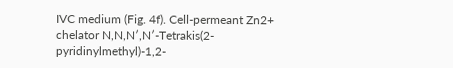IVC medium (Fig. 4f). Cell-permeant Zn2+ chelator N,N,N′,N′-Tetrakis(2-pyridinylmethyl)-1,2-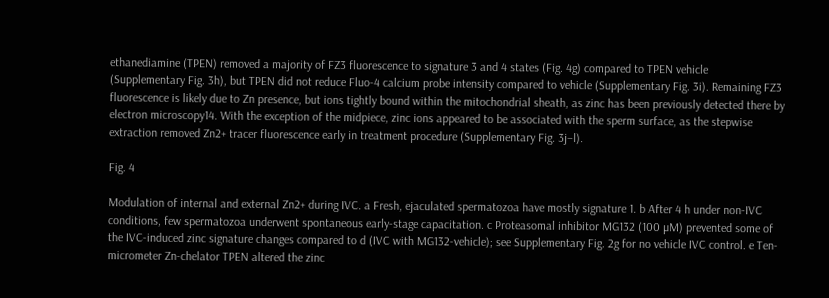ethanediamine (TPEN) removed a majority of FZ3 fluorescence to signature 3 and 4 states (Fig. 4g) compared to TPEN vehicle (Supplementary Fig. 3h), but TPEN did not reduce Fluo-4 calcium probe intensity compared to vehicle (Supplementary Fig. 3i). Remaining FZ3 fluorescence is likely due to Zn presence, but ions tightly bound within the mitochondrial sheath, as zinc has been previously detected there by electron microscopy14. With the exception of the midpiece, zinc ions appeared to be associated with the sperm surface, as the stepwise extraction removed Zn2+ tracer fluorescence early in treatment procedure (Supplementary Fig. 3j–l).

Fig. 4

Modulation of internal and external Zn2+ during IVC. a Fresh, ejaculated spermatozoa have mostly signature 1. b After 4 h under non-IVC conditions, few spermatozoa underwent spontaneous early-stage capacitation. c Proteasomal inhibitor MG132 (100 µM) prevented some of the IVC-induced zinc signature changes compared to d (IVC with MG132-vehicle); see Supplementary Fig. 2g for no vehicle IVC control. e Ten-micrometer Zn-chelator TPEN altered the zinc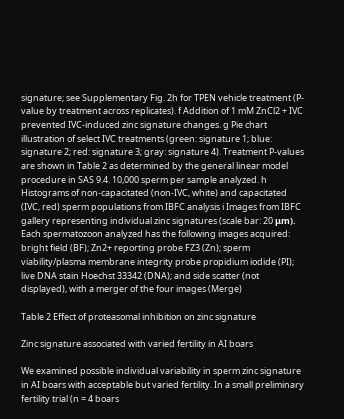signature; see Supplementary Fig. 2h for TPEN vehicle treatment (P-value by treatment across replicates). f Addition of 1 mM ZnCl2 + IVC prevented IVC-induced zinc signature changes. g Pie chart illustration of select IVC treatments (green: signature 1; blue: signature 2; red: signature 3; gray: signature 4). Treatment P-values are shown in Table 2 as determined by the general linear model procedure in SAS 9.4. 10,000 sperm per sample analyzed. h Histograms of non-capacitated (non-IVC, white) and capacitated (IVC, red) sperm populations from IBFC analysis i Images from IBFC gallery representing individual zinc signatures (scale bar: 20 μm). Each spermatozoon analyzed has the following images acquired: bright field (BF); Zn2+ reporting probe FZ3 (Zn); sperm viability/plasma membrane integrity probe propidium iodide (PI); live DNA stain Hoechst 33342 (DNA); and side scatter (not displayed), with a merger of the four images (Merge)

Table 2 Effect of proteasomal inhibition on zinc signature

Zinc signature associated with varied fertility in AI boars

We examined possible individual variability in sperm zinc signature in AI boars with acceptable but varied fertility. In a small preliminary fertility trial (n = 4 boars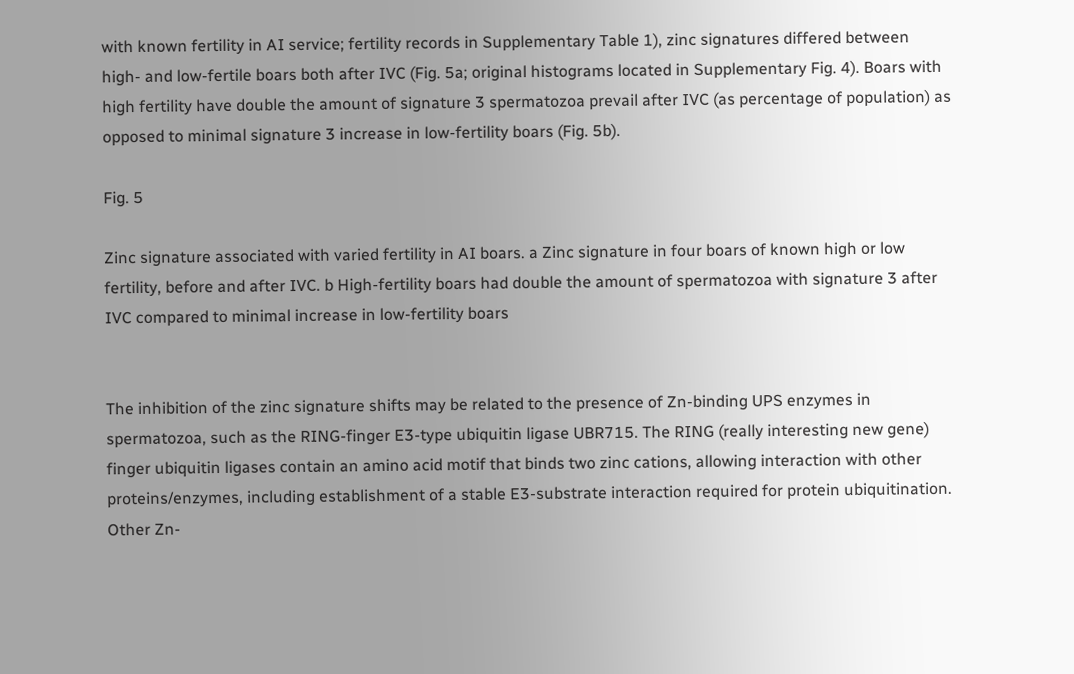with known fertility in AI service; fertility records in Supplementary Table 1), zinc signatures differed between high- and low-fertile boars both after IVC (Fig. 5a; original histograms located in Supplementary Fig. 4). Boars with high fertility have double the amount of signature 3 spermatozoa prevail after IVC (as percentage of population) as opposed to minimal signature 3 increase in low-fertility boars (Fig. 5b).

Fig. 5

Zinc signature associated with varied fertility in AI boars. a Zinc signature in four boars of known high or low fertility, before and after IVC. b High-fertility boars had double the amount of spermatozoa with signature 3 after IVC compared to minimal increase in low-fertility boars


The inhibition of the zinc signature shifts may be related to the presence of Zn-binding UPS enzymes in spermatozoa, such as the RING-finger E3-type ubiquitin ligase UBR715. The RING (really interesting new gene) finger ubiquitin ligases contain an amino acid motif that binds two zinc cations, allowing interaction with other proteins/enzymes, including establishment of a stable E3-substrate interaction required for protein ubiquitination. Other Zn-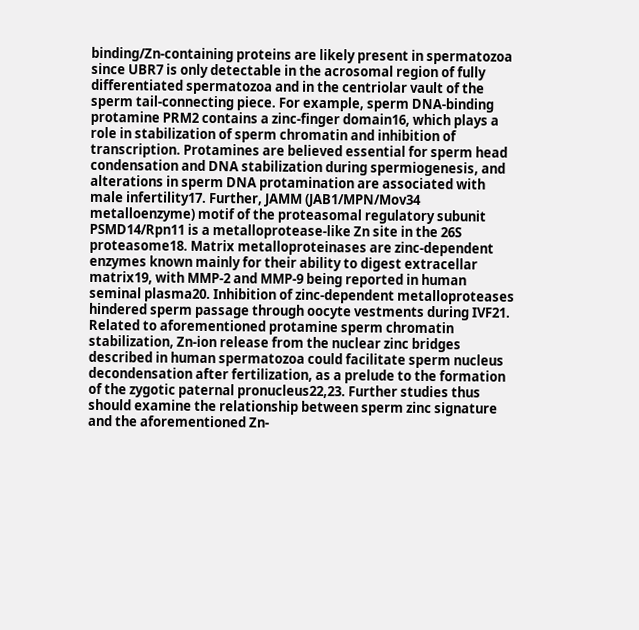binding/Zn-containing proteins are likely present in spermatozoa since UBR7 is only detectable in the acrosomal region of fully differentiated spermatozoa and in the centriolar vault of the sperm tail-connecting piece. For example, sperm DNA-binding protamine PRM2 contains a zinc-finger domain16, which plays a role in stabilization of sperm chromatin and inhibition of transcription. Protamines are believed essential for sperm head condensation and DNA stabilization during spermiogenesis, and alterations in sperm DNA protamination are associated with male infertility17. Further, JAMM (JAB1/MPN/Mov34 metalloenzyme) motif of the proteasomal regulatory subunit PSMD14/Rpn11 is a metalloprotease-like Zn site in the 26S proteasome18. Matrix metalloproteinases are zinc-dependent enzymes known mainly for their ability to digest extracellar matrix19, with MMP-2 and MMP-9 being reported in human seminal plasma20. Inhibition of zinc-dependent metalloproteases hindered sperm passage through oocyte vestments during IVF21. Related to aforementioned protamine sperm chromatin stabilization, Zn-ion release from the nuclear zinc bridges described in human spermatozoa could facilitate sperm nucleus decondensation after fertilization, as a prelude to the formation of the zygotic paternal pronucleus22,23. Further studies thus should examine the relationship between sperm zinc signature and the aforementioned Zn-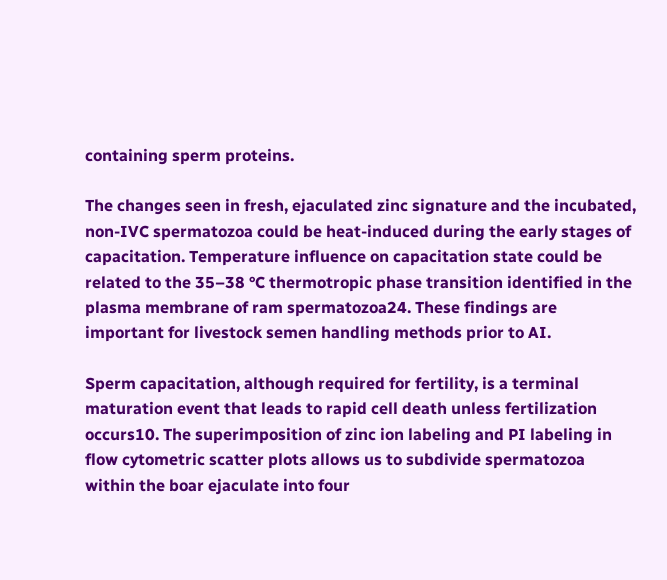containing sperm proteins.

The changes seen in fresh, ejaculated zinc signature and the incubated, non-IVC spermatozoa could be heat-induced during the early stages of capacitation. Temperature influence on capacitation state could be related to the 35–38 °C thermotropic phase transition identified in the plasma membrane of ram spermatozoa24. These findings are important for livestock semen handling methods prior to AI.

Sperm capacitation, although required for fertility, is a terminal maturation event that leads to rapid cell death unless fertilization occurs10. The superimposition of zinc ion labeling and PI labeling in flow cytometric scatter plots allows us to subdivide spermatozoa within the boar ejaculate into four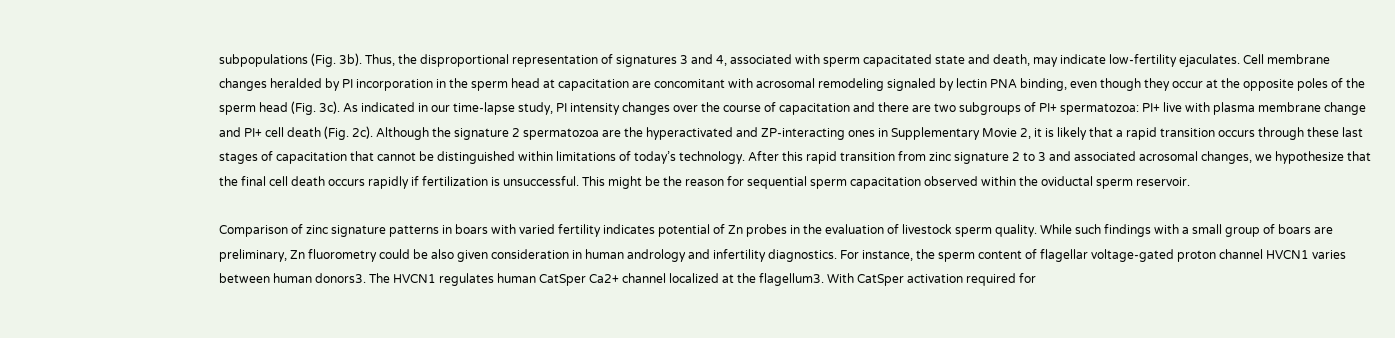subpopulations (Fig. 3b). Thus, the disproportional representation of signatures 3 and 4, associated with sperm capacitated state and death, may indicate low-fertility ejaculates. Cell membrane changes heralded by PI incorporation in the sperm head at capacitation are concomitant with acrosomal remodeling signaled by lectin PNA binding, even though they occur at the opposite poles of the sperm head (Fig. 3c). As indicated in our time-lapse study, PI intensity changes over the course of capacitation and there are two subgroups of PI+ spermatozoa: PI+ live with plasma membrane change and PI+ cell death (Fig. 2c). Although the signature 2 spermatozoa are the hyperactivated and ZP-interacting ones in Supplementary Movie 2, it is likely that a rapid transition occurs through these last stages of capacitation that cannot be distinguished within limitations of today’s technology. After this rapid transition from zinc signature 2 to 3 and associated acrosomal changes, we hypothesize that the final cell death occurs rapidly if fertilization is unsuccessful. This might be the reason for sequential sperm capacitation observed within the oviductal sperm reservoir.

Comparison of zinc signature patterns in boars with varied fertility indicates potential of Zn probes in the evaluation of livestock sperm quality. While such findings with a small group of boars are preliminary, Zn fluorometry could be also given consideration in human andrology and infertility diagnostics. For instance, the sperm content of flagellar voltage-gated proton channel HVCN1 varies between human donors3. The HVCN1 regulates human CatSper Ca2+ channel localized at the flagellum3. With CatSper activation required for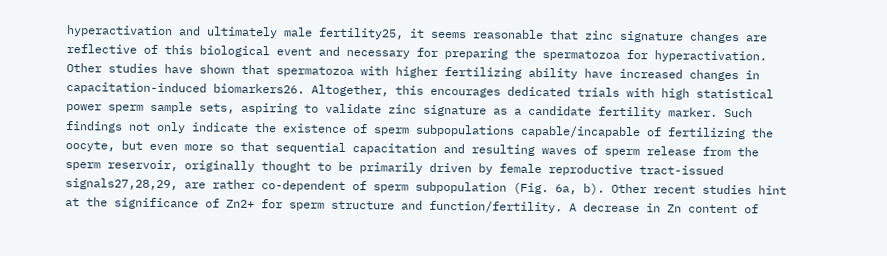hyperactivation and ultimately male fertility25, it seems reasonable that zinc signature changes are reflective of this biological event and necessary for preparing the spermatozoa for hyperactivation. Other studies have shown that spermatozoa with higher fertilizing ability have increased changes in capacitation-induced biomarkers26. Altogether, this encourages dedicated trials with high statistical power sperm sample sets, aspiring to validate zinc signature as a candidate fertility marker. Such findings not only indicate the existence of sperm subpopulations capable/incapable of fertilizing the oocyte, but even more so that sequential capacitation and resulting waves of sperm release from the sperm reservoir, originally thought to be primarily driven by female reproductive tract-issued signals27,28,29, are rather co-dependent of sperm subpopulation (Fig. 6a, b). Other recent studies hint at the significance of Zn2+ for sperm structure and function/fertility. A decrease in Zn content of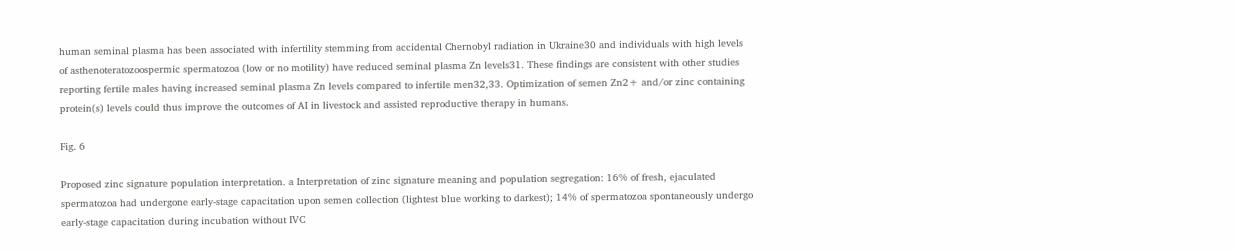human seminal plasma has been associated with infertility stemming from accidental Chernobyl radiation in Ukraine30 and individuals with high levels of asthenoteratozoospermic spermatozoa (low or no motility) have reduced seminal plasma Zn levels31. These findings are consistent with other studies reporting fertile males having increased seminal plasma Zn levels compared to infertile men32,33. Optimization of semen Zn2+ and/or zinc containing protein(s) levels could thus improve the outcomes of AI in livestock and assisted reproductive therapy in humans.

Fig. 6

Proposed zinc signature population interpretation. a Interpretation of zinc signature meaning and population segregation: 16% of fresh, ejaculated spermatozoa had undergone early-stage capacitation upon semen collection (lightest blue working to darkest); 14% of spermatozoa spontaneously undergo early-stage capacitation during incubation without IVC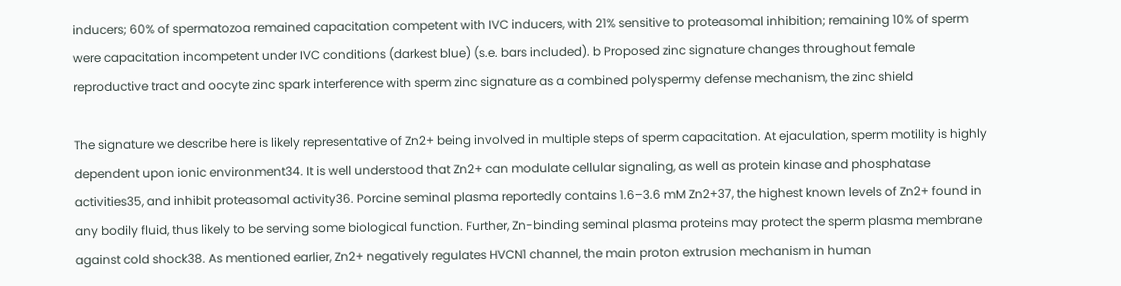inducers; 60% of spermatozoa remained capacitation competent with IVC inducers, with 21% sensitive to proteasomal inhibition; remaining 10% of sperm were capacitation incompetent under IVC conditions (darkest blue) (s.e. bars included). b Proposed zinc signature changes throughout female reproductive tract and oocyte zinc spark interference with sperm zinc signature as a combined polyspermy defense mechanism, the zinc shield

The signature we describe here is likely representative of Zn2+ being involved in multiple steps of sperm capacitation. At ejaculation, sperm motility is highly dependent upon ionic environment34. It is well understood that Zn2+ can modulate cellular signaling, as well as protein kinase and phosphatase activities35, and inhibit proteasomal activity36. Porcine seminal plasma reportedly contains 1.6–3.6 mM Zn2+37, the highest known levels of Zn2+ found in any bodily fluid, thus likely to be serving some biological function. Further, Zn-binding seminal plasma proteins may protect the sperm plasma membrane against cold shock38. As mentioned earlier, Zn2+ negatively regulates HVCN1 channel, the main proton extrusion mechanism in human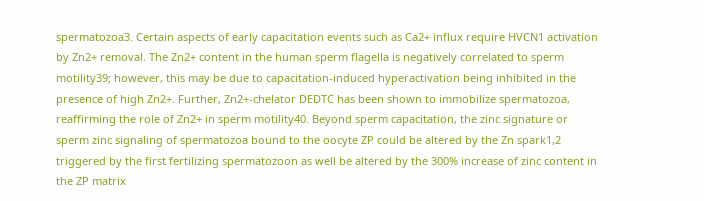spermatozoa3. Certain aspects of early capacitation events such as Ca2+ influx require HVCN1 activation by Zn2+ removal. The Zn2+ content in the human sperm flagella is negatively correlated to sperm motility39; however, this may be due to capacitation-induced hyperactivation being inhibited in the presence of high Zn2+. Further, Zn2+-chelator DEDTC has been shown to immobilize spermatozoa, reaffirming the role of Zn2+ in sperm motility40. Beyond sperm capacitation, the zinc signature or sperm zinc signaling of spermatozoa bound to the oocyte ZP could be altered by the Zn spark1,2 triggered by the first fertilizing spermatozoon as well be altered by the 300% increase of zinc content in the ZP matrix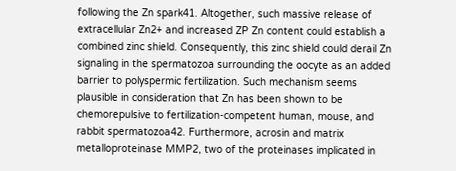following the Zn spark41. Altogether, such massive release of extracellular Zn2+ and increased ZP Zn content could establish a combined zinc shield. Consequently, this zinc shield could derail Zn signaling in the spermatozoa surrounding the oocyte as an added barrier to polyspermic fertilization. Such mechanism seems plausible in consideration that Zn has been shown to be chemorepulsive to fertilization-competent human, mouse, and rabbit spermatozoa42. Furthermore, acrosin and matrix metalloproteinase MMP2, two of the proteinases implicated in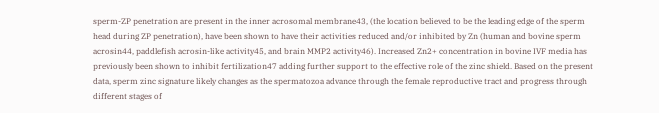sperm-ZP penetration are present in the inner acrosomal membrane43, (the location believed to be the leading edge of the sperm head during ZP penetration), have been shown to have their activities reduced and/or inhibited by Zn (human and bovine sperm acrosin44, paddlefish acrosin-like activity45, and brain MMP2 activity46). Increased Zn2+ concentration in bovine IVF media has previously been shown to inhibit fertilization47 adding further support to the effective role of the zinc shield. Based on the present data, sperm zinc signature likely changes as the spermatozoa advance through the female reproductive tract and progress through different stages of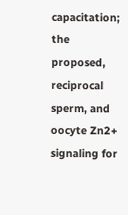capacitation; the proposed, reciprocal sperm, and oocyte Zn2+ signaling for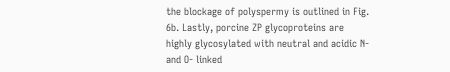the blockage of polyspermy is outlined in Fig. 6b. Lastly, porcine ZP glycoproteins are highly glycosylated with neutral and acidic N- and O- linked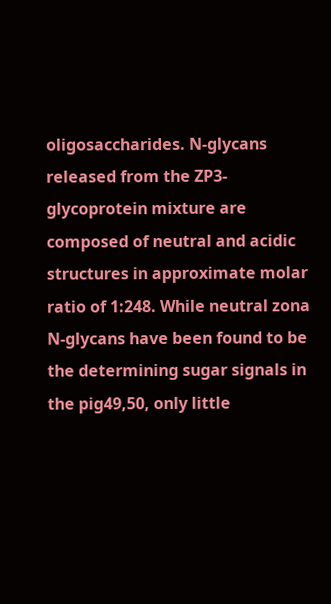oligosaccharides. N-glycans released from the ZP3-glycoprotein mixture are composed of neutral and acidic structures in approximate molar ratio of 1:248. While neutral zona N-glycans have been found to be the determining sugar signals in the pig49,50, only little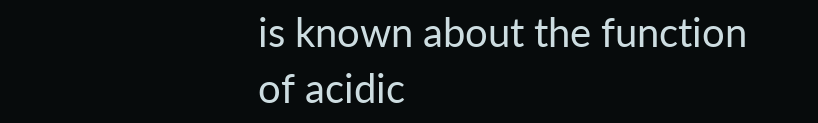is known about the function of acidic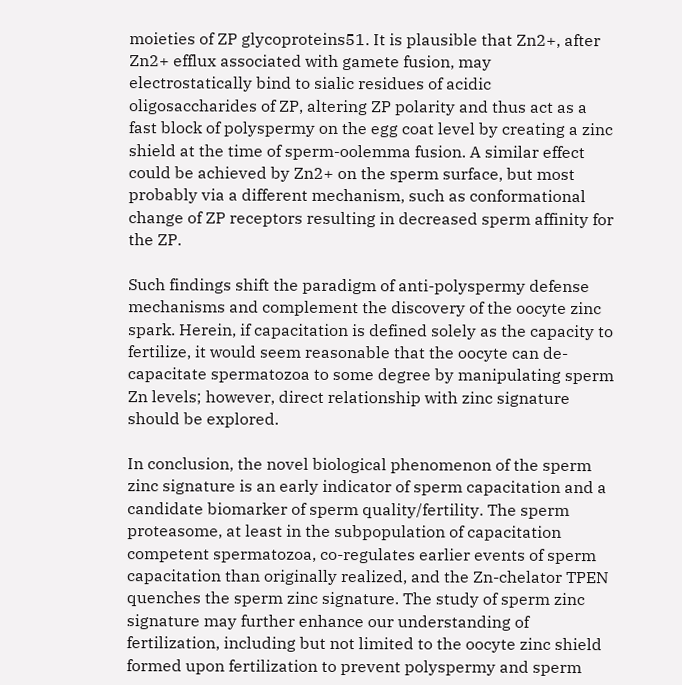moieties of ZP glycoproteins51. It is plausible that Zn2+, after Zn2+ efflux associated with gamete fusion, may electrostatically bind to sialic residues of acidic oligosaccharides of ZP, altering ZP polarity and thus act as a fast block of polyspermy on the egg coat level by creating a zinc shield at the time of sperm-oolemma fusion. A similar effect could be achieved by Zn2+ on the sperm surface, but most probably via a different mechanism, such as conformational change of ZP receptors resulting in decreased sperm affinity for the ZP.

Such findings shift the paradigm of anti-polyspermy defense mechanisms and complement the discovery of the oocyte zinc spark. Herein, if capacitation is defined solely as the capacity to fertilize, it would seem reasonable that the oocyte can de-capacitate spermatozoa to some degree by manipulating sperm Zn levels; however, direct relationship with zinc signature should be explored.

In conclusion, the novel biological phenomenon of the sperm zinc signature is an early indicator of sperm capacitation and a candidate biomarker of sperm quality/fertility. The sperm proteasome, at least in the subpopulation of capacitation competent spermatozoa, co-regulates earlier events of sperm capacitation than originally realized, and the Zn-chelator TPEN quenches the sperm zinc signature. The study of sperm zinc signature may further enhance our understanding of fertilization, including but not limited to the oocyte zinc shield formed upon fertilization to prevent polyspermy and sperm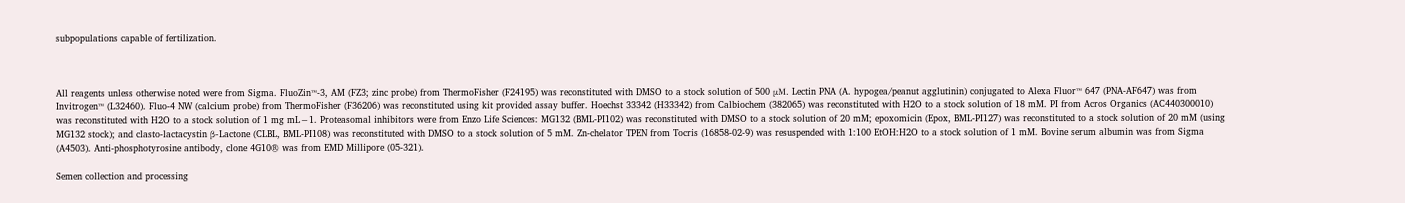subpopulations capable of fertilization.



All reagents unless otherwise noted were from Sigma. FluoZin™-3, AM (FZ3; zinc probe) from ThermoFisher (F24195) was reconstituted with DMSO to a stock solution of 500 μM. Lectin PNA (A. hypogea/peanut agglutinin) conjugated to Alexa Fluor™ 647 (PNA-AF647) was from Invitrogen™ (L32460). Fluo-4 NW (calcium probe) from ThermoFisher (F36206) was reconstituted using kit provided assay buffer. Hoechst 33342 (H33342) from Calbiochem (382065) was reconstituted with H2O to a stock solution of 18 mM. PI from Acros Organics (AC440300010) was reconstituted with H2O to a stock solution of 1 mg mL−1. Proteasomal inhibitors were from Enzo Life Sciences: MG132 (BML-PI102) was reconstituted with DMSO to a stock solution of 20 mM; epoxomicin (Epox, BML-PI127) was reconstituted to a stock solution of 20 mM (using MG132 stock); and clasto-lactacystin β-Lactone (CLBL, BML-PI108) was reconstituted with DMSO to a stock solution of 5 mM. Zn-chelator TPEN from Tocris (16858-02-9) was resuspended with 1:100 EtOH:H2O to a stock solution of 1 mM. Bovine serum albumin was from Sigma (A4503). Anti-phosphotyrosine antibody, clone 4G10® was from EMD Millipore (05-321).

Semen collection and processing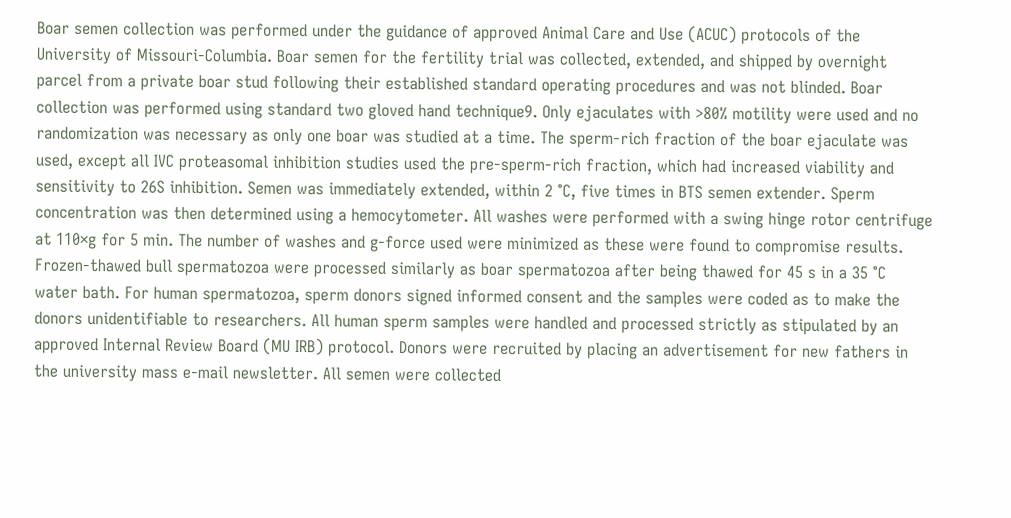Boar semen collection was performed under the guidance of approved Animal Care and Use (ACUC) protocols of the University of Missouri-Columbia. Boar semen for the fertility trial was collected, extended, and shipped by overnight parcel from a private boar stud following their established standard operating procedures and was not blinded. Boar collection was performed using standard two gloved hand technique9. Only ejaculates with >80% motility were used and no randomization was necessary as only one boar was studied at a time. The sperm-rich fraction of the boar ejaculate was used, except all IVC proteasomal inhibition studies used the pre-sperm-rich fraction, which had increased viability and sensitivity to 26S inhibition. Semen was immediately extended, within 2 °C, five times in BTS semen extender. Sperm concentration was then determined using a hemocytometer. All washes were performed with a swing hinge rotor centrifuge at 110×g for 5 min. The number of washes and g-force used were minimized as these were found to compromise results. Frozen-thawed bull spermatozoa were processed similarly as boar spermatozoa after being thawed for 45 s in a 35 °C water bath. For human spermatozoa, sperm donors signed informed consent and the samples were coded as to make the donors unidentifiable to researchers. All human sperm samples were handled and processed strictly as stipulated by an approved Internal Review Board (MU IRB) protocol. Donors were recruited by placing an advertisement for new fathers in the university mass e-mail newsletter. All semen were collected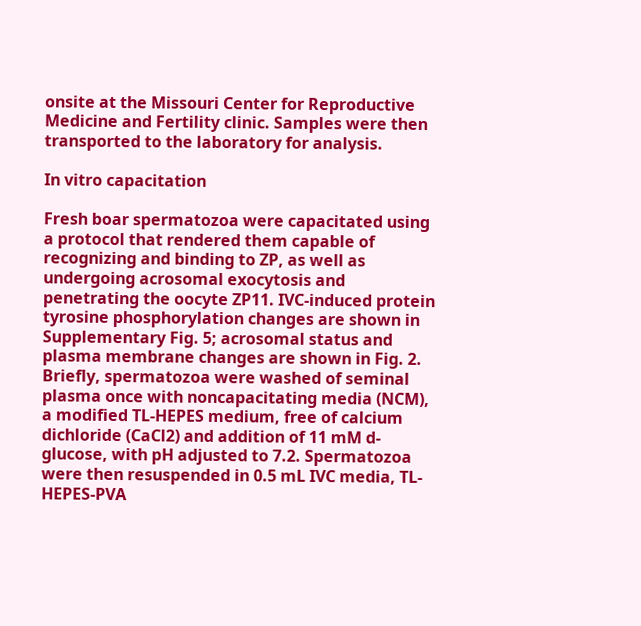onsite at the Missouri Center for Reproductive Medicine and Fertility clinic. Samples were then transported to the laboratory for analysis.

In vitro capacitation

Fresh boar spermatozoa were capacitated using a protocol that rendered them capable of recognizing and binding to ZP, as well as undergoing acrosomal exocytosis and penetrating the oocyte ZP11. IVC-induced protein tyrosine phosphorylation changes are shown in Supplementary Fig. 5; acrosomal status and plasma membrane changes are shown in Fig. 2. Briefly, spermatozoa were washed of seminal plasma once with noncapacitating media (NCM), a modified TL-HEPES medium, free of calcium dichloride (CaCl2) and addition of 11 mM d-glucose, with pH adjusted to 7.2. Spermatozoa were then resuspended in 0.5 mL IVC media, TL-HEPES-PVA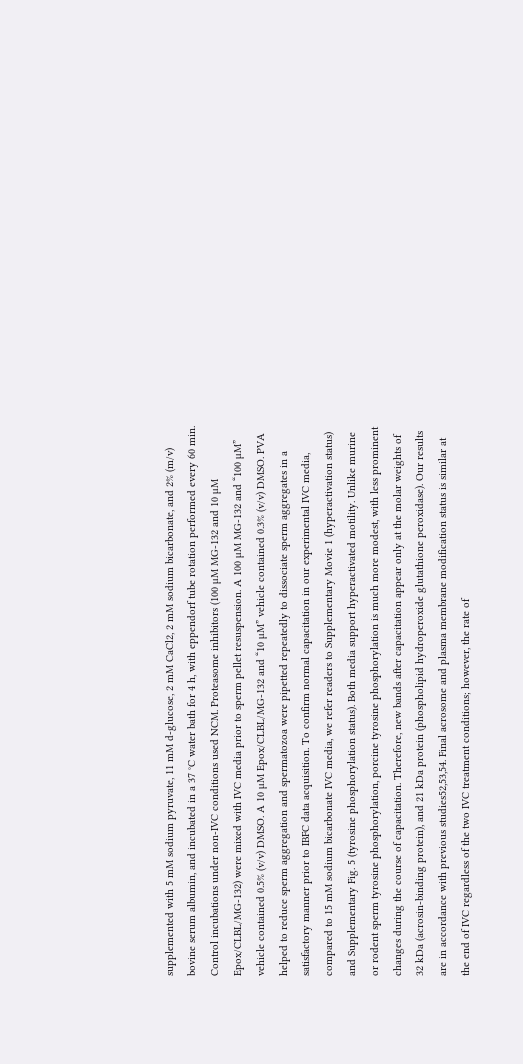supplemented with 5 mM sodium pyruvate, 11 mM d-glucose, 2 mM CaCl2, 2 mM sodium bicarbonate, and 2% (m/v) bovine serum albumin, and incubated in a 37 °C water bath for 4 h, with eppendorf tube rotation performed every 60 min. Control incubations under non-IVC conditions used NCM. Proteasome inhibitors (100 µM MG-132 and 10 µM Epox/CLBL/MG-132) were mixed with IVC media prior to sperm pellet resuspension. A 100 µM MG-132 and “100 µM” vehicle contained 0.5% (v/v) DMSO. A 10 µM Epox/CLBL/MG-132 and “10 µM” vehicle contained 0.3% (v/v) DMSO. PVA helped to reduce sperm aggregation and spermatozoa were pipetted repeatedly to dissociate sperm aggregates in a satisfactory manner prior to IBFC data acquisition. To confirm normal capacitation in our experimental IVC media, compared to 15 mM sodium bicarbonate IVC media, we refer readers to Supplementary Movie 1 (hyperactivation status) and Supplementary Fig. 5 (tyrosine phosphorylation status). Both media support hyperactivated motility. Unlike murine or rodent sperm tyrosine phosphorylation, porcine tyrosine phosphorylation is much more modest, with less prominent changes during the course of capacitation. Therefore, new bands after capacitation appear only at the molar weights of 32 kDa (acrosin-binding protein), and 21 kDa protein (phospholipid hydroperoxide glutathione peroxidase). Our results are in accordance with previous studies52,53,54. Final acrosome and plasma membrane modification status is similar at the end of IVC regardless of the two IVC treatment conditions; however, the rate of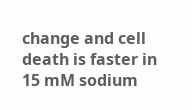change and cell death is faster in 15 mM sodium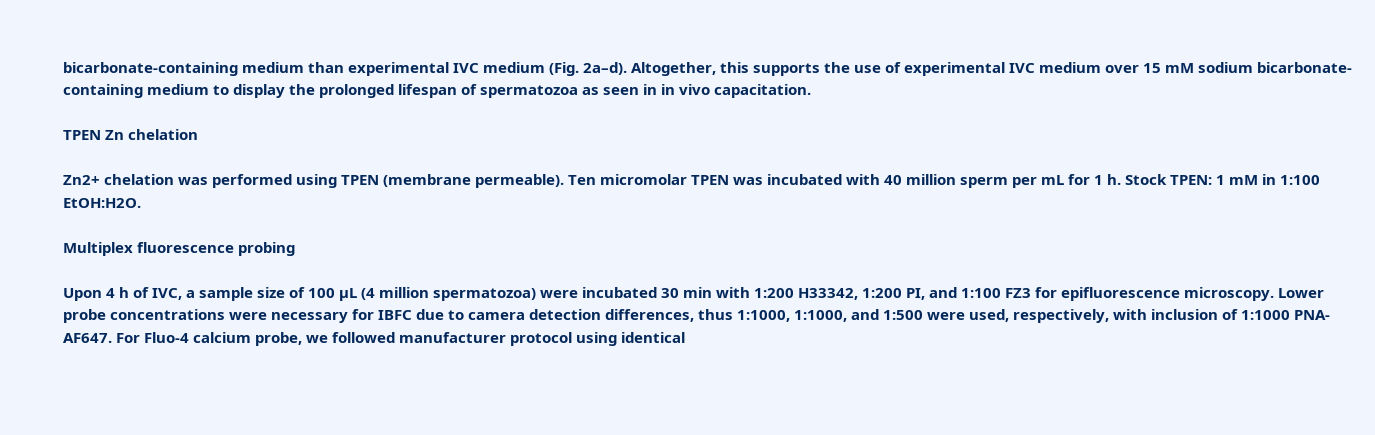bicarbonate-containing medium than experimental IVC medium (Fig. 2a–d). Altogether, this supports the use of experimental IVC medium over 15 mM sodium bicarbonate-containing medium to display the prolonged lifespan of spermatozoa as seen in in vivo capacitation.

TPEN Zn chelation

Zn2+ chelation was performed using TPEN (membrane permeable). Ten micromolar TPEN was incubated with 40 million sperm per mL for 1 h. Stock TPEN: 1 mM in 1:100 EtOH:H2O.

Multiplex fluorescence probing

Upon 4 h of IVC, a sample size of 100 µL (4 million spermatozoa) were incubated 30 min with 1:200 H33342, 1:200 PI, and 1:100 FZ3 for epifluorescence microscopy. Lower probe concentrations were necessary for IBFC due to camera detection differences, thus 1:1000, 1:1000, and 1:500 were used, respectively, with inclusion of 1:1000 PNA-AF647. For Fluo-4 calcium probe, we followed manufacturer protocol using identical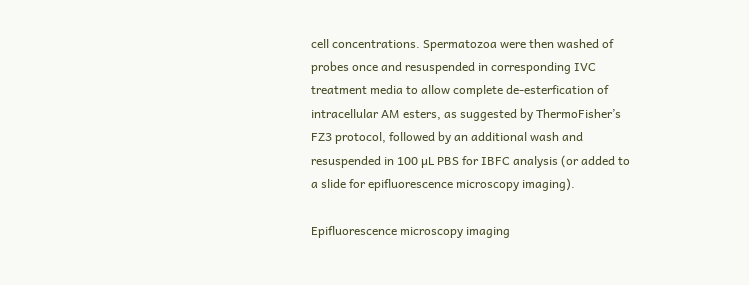cell concentrations. Spermatozoa were then washed of probes once and resuspended in corresponding IVC treatment media to allow complete de-esterfication of intracellular AM esters, as suggested by ThermoFisher’s FZ3 protocol, followed by an additional wash and resuspended in 100 µL PBS for IBFC analysis (or added to a slide for epifluorescence microscopy imaging).

Epifluorescence microscopy imaging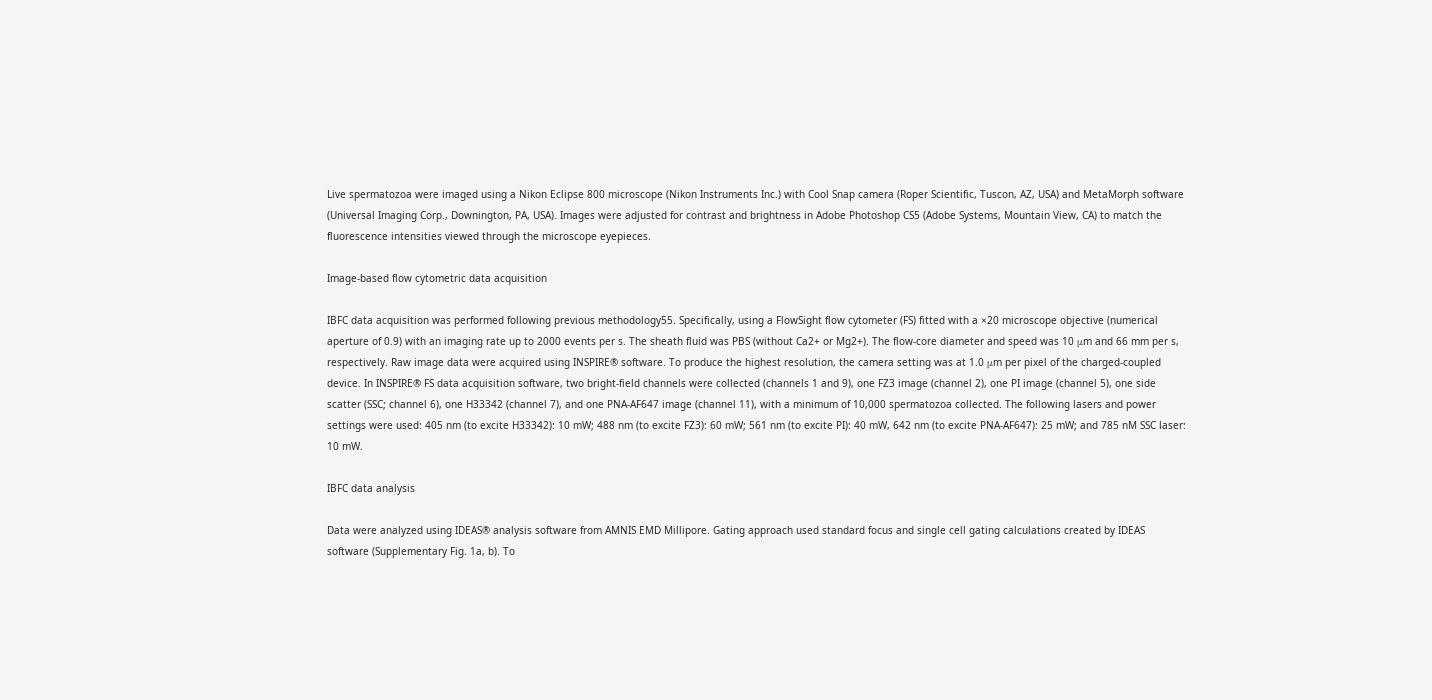Live spermatozoa were imaged using a Nikon Eclipse 800 microscope (Nikon Instruments Inc.) with Cool Snap camera (Roper Scientific, Tuscon, AZ, USA) and MetaMorph software (Universal Imaging Corp., Downington, PA, USA). Images were adjusted for contrast and brightness in Adobe Photoshop CS5 (Adobe Systems, Mountain View, CA) to match the fluorescence intensities viewed through the microscope eyepieces.

Image-based flow cytometric data acquisition

IBFC data acquisition was performed following previous methodology55. Specifically, using a FlowSight flow cytometer (FS) fitted with a ×20 microscope objective (numerical aperture of 0.9) with an imaging rate up to 2000 events per s. The sheath fluid was PBS (without Ca2+ or Mg2+). The flow-core diameter and speed was 10 μm and 66 mm per s, respectively. Raw image data were acquired using INSPIRE® software. To produce the highest resolution, the camera setting was at 1.0 μm per pixel of the charged-coupled device. In INSPIRE® FS data acquisition software, two bright-field channels were collected (channels 1 and 9), one FZ3 image (channel 2), one PI image (channel 5), one side scatter (SSC; channel 6), one H33342 (channel 7), and one PNA-AF647 image (channel 11), with a minimum of 10,000 spermatozoa collected. The following lasers and power settings were used: 405 nm (to excite H33342): 10 mW; 488 nm (to excite FZ3): 60 mW; 561 nm (to excite PI): 40 mW, 642 nm (to excite PNA-AF647): 25 mW; and 785 nM SSC laser: 10 mW.

IBFC data analysis

Data were analyzed using IDEAS® analysis software from AMNIS EMD Millipore. Gating approach used standard focus and single cell gating calculations created by IDEAS software (Supplementary Fig. 1a, b). To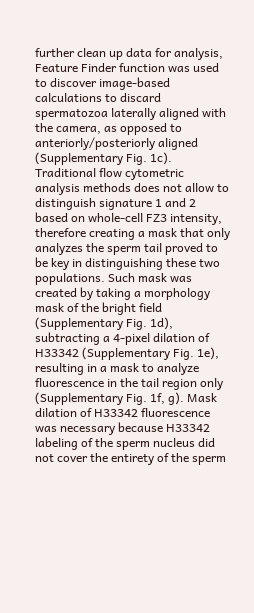further clean up data for analysis, Feature Finder function was used to discover image-based calculations to discard spermatozoa laterally aligned with the camera, as opposed to anteriorly/posteriorly aligned (Supplementary Fig. 1c). Traditional flow cytometric analysis methods does not allow to distinguish signature 1 and 2 based on whole-cell FZ3 intensity, therefore creating a mask that only analyzes the sperm tail proved to be key in distinguishing these two populations. Such mask was created by taking a morphology mask of the bright field (Supplementary Fig. 1d), subtracting a 4-pixel dilation of H33342 (Supplementary Fig. 1e), resulting in a mask to analyze fluorescence in the tail region only (Supplementary Fig. 1f, g). Mask dilation of H33342 fluorescence was necessary because H33342 labeling of the sperm nucleus did not cover the entirety of the sperm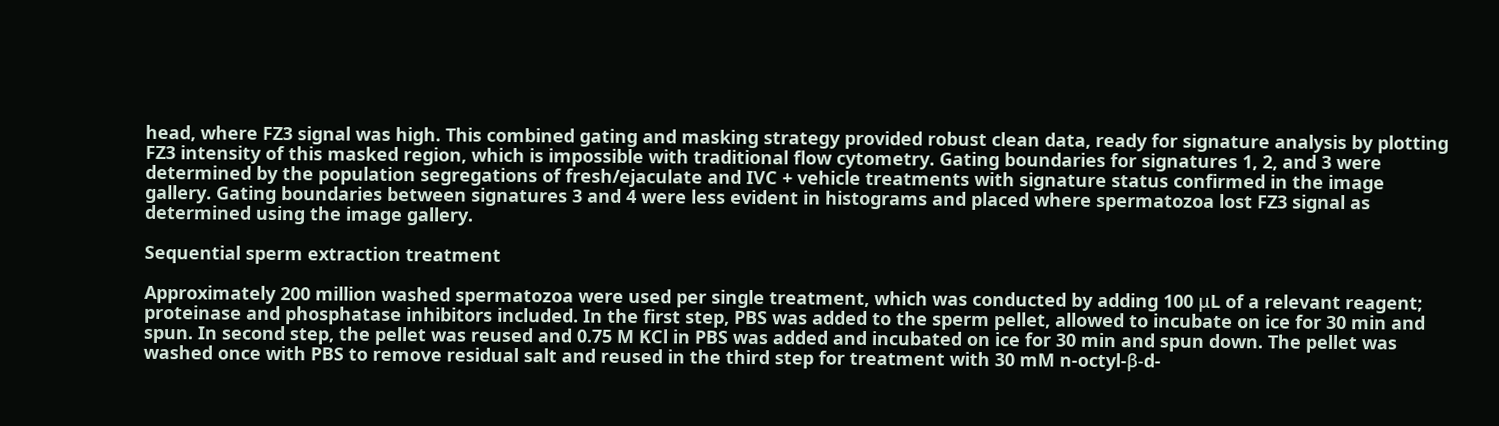head, where FZ3 signal was high. This combined gating and masking strategy provided robust clean data, ready for signature analysis by plotting FZ3 intensity of this masked region, which is impossible with traditional flow cytometry. Gating boundaries for signatures 1, 2, and 3 were determined by the population segregations of fresh/ejaculate and IVC + vehicle treatments with signature status confirmed in the image gallery. Gating boundaries between signatures 3 and 4 were less evident in histograms and placed where spermatozoa lost FZ3 signal as determined using the image gallery.

Sequential sperm extraction treatment

Approximately 200 million washed spermatozoa were used per single treatment, which was conducted by adding 100 μL of a relevant reagent; proteinase and phosphatase inhibitors included. In the first step, PBS was added to the sperm pellet, allowed to incubate on ice for 30 min and spun. In second step, the pellet was reused and 0.75 M KCl in PBS was added and incubated on ice for 30 min and spun down. The pellet was washed once with PBS to remove residual salt and reused in the third step for treatment with 30 mM n-octyl-β-d-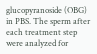glucopyranoside (OBG) in PBS. The sperm after each treatment step were analyzed for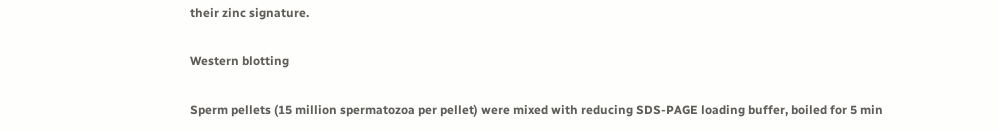their zinc signature.

Western blotting

Sperm pellets (15 million spermatozoa per pellet) were mixed with reducing SDS-PAGE loading buffer, boiled for 5 min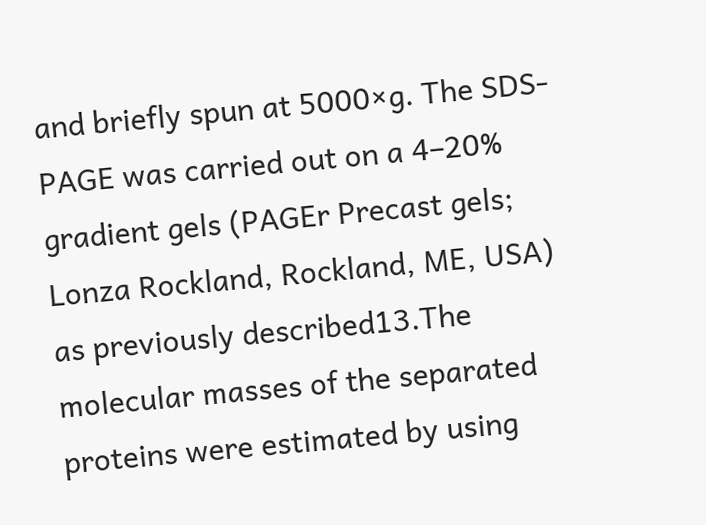and briefly spun at 5000×g. The SDS-PAGE was carried out on a 4–20% gradient gels (PAGEr Precast gels; Lonza Rockland, Rockland, ME, USA) as previously described13.The molecular masses of the separated proteins were estimated by using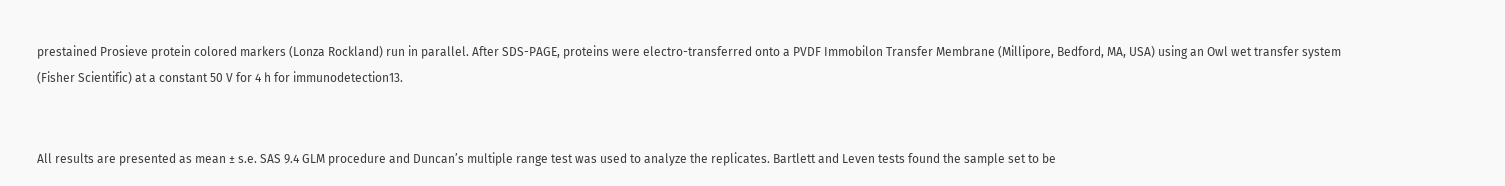prestained Prosieve protein colored markers (Lonza Rockland) run in parallel. After SDS-PAGE, proteins were electro-transferred onto a PVDF Immobilon Transfer Membrane (Millipore, Bedford, MA, USA) using an Owl wet transfer system (Fisher Scientific) at a constant 50 V for 4 h for immunodetection13.


All results are presented as mean ± s.e. SAS 9.4 GLM procedure and Duncan’s multiple range test was used to analyze the replicates. Bartlett and Leven tests found the sample set to be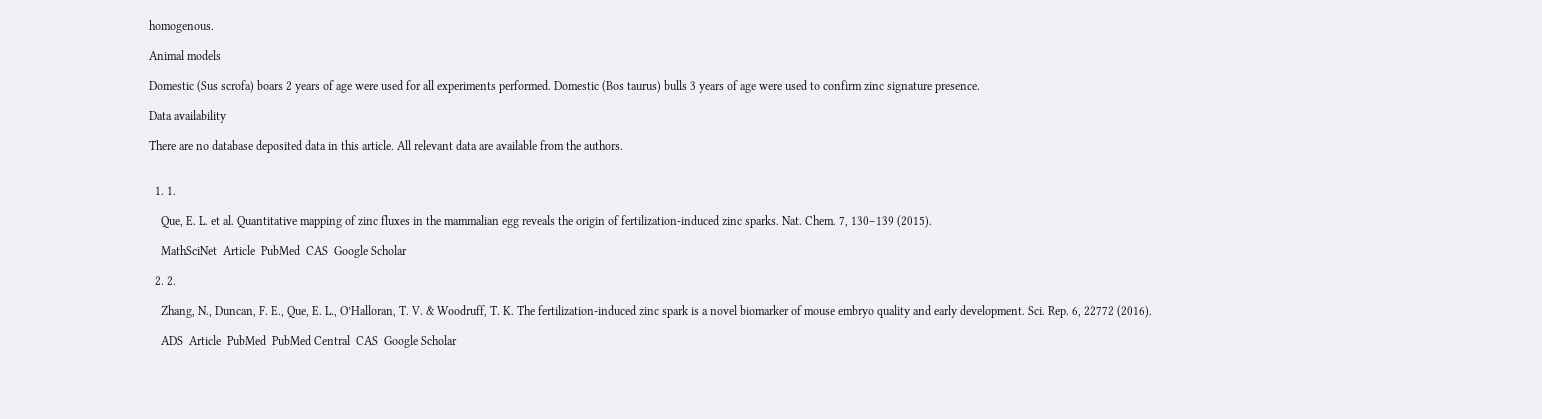homogenous.

Animal models

Domestic (Sus scrofa) boars 2 years of age were used for all experiments performed. Domestic (Bos taurus) bulls 3 years of age were used to confirm zinc signature presence.

Data availability

There are no database deposited data in this article. All relevant data are available from the authors.


  1. 1.

    Que, E. L. et al. Quantitative mapping of zinc fluxes in the mammalian egg reveals the origin of fertilization-induced zinc sparks. Nat. Chem. 7, 130–139 (2015).

    MathSciNet  Article  PubMed  CAS  Google Scholar

  2. 2.

    Zhang, N., Duncan, F. E., Que, E. L., O’Halloran, T. V. & Woodruff, T. K. The fertilization-induced zinc spark is a novel biomarker of mouse embryo quality and early development. Sci. Rep. 6, 22772 (2016).

    ADS  Article  PubMed  PubMed Central  CAS  Google Scholar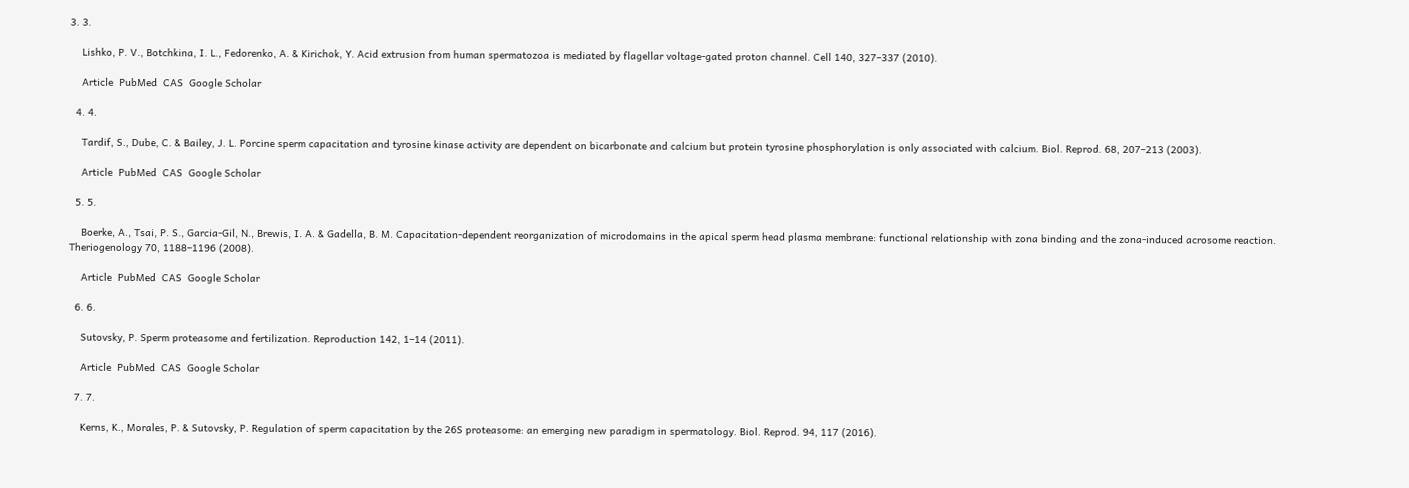3. 3.

    Lishko, P. V., Botchkina, I. L., Fedorenko, A. & Kirichok, Y. Acid extrusion from human spermatozoa is mediated by flagellar voltage-gated proton channel. Cell 140, 327–337 (2010).

    Article  PubMed  CAS  Google Scholar

  4. 4.

    Tardif, S., Dube, C. & Bailey, J. L. Porcine sperm capacitation and tyrosine kinase activity are dependent on bicarbonate and calcium but protein tyrosine phosphorylation is only associated with calcium. Biol. Reprod. 68, 207–213 (2003).

    Article  PubMed  CAS  Google Scholar

  5. 5.

    Boerke, A., Tsai, P. S., Garcia-Gil, N., Brewis, I. A. & Gadella, B. M. Capacitation-dependent reorganization of microdomains in the apical sperm head plasma membrane: functional relationship with zona binding and the zona-induced acrosome reaction. Theriogenology 70, 1188–1196 (2008).

    Article  PubMed  CAS  Google Scholar

  6. 6.

    Sutovsky, P. Sperm proteasome and fertilization. Reproduction 142, 1–14 (2011).

    Article  PubMed  CAS  Google Scholar

  7. 7.

    Kerns, K., Morales, P. & Sutovsky, P. Regulation of sperm capacitation by the 26S proteasome: an emerging new paradigm in spermatology. Biol. Reprod. 94, 117 (2016).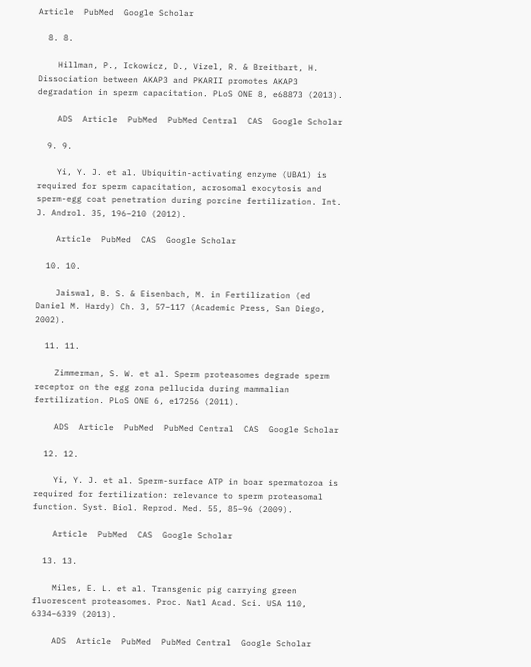Article  PubMed  Google Scholar

  8. 8.

    Hillman, P., Ickowicz, D., Vizel, R. & Breitbart, H. Dissociation between AKAP3 and PKARII promotes AKAP3 degradation in sperm capacitation. PLoS ONE 8, e68873 (2013).

    ADS  Article  PubMed  PubMed Central  CAS  Google Scholar

  9. 9.

    Yi, Y. J. et al. Ubiquitin-activating enzyme (UBA1) is required for sperm capacitation, acrosomal exocytosis and sperm-egg coat penetration during porcine fertilization. Int. J. Androl. 35, 196–210 (2012).

    Article  PubMed  CAS  Google Scholar

  10. 10.

    Jaiswal, B. S. & Eisenbach, M. in Fertilization (ed Daniel M. Hardy) Ch. 3, 57–117 (Academic Press, San Diego, 2002).

  11. 11.

    Zimmerman, S. W. et al. Sperm proteasomes degrade sperm receptor on the egg zona pellucida during mammalian fertilization. PLoS ONE 6, e17256 (2011).

    ADS  Article  PubMed  PubMed Central  CAS  Google Scholar

  12. 12.

    Yi, Y. J. et al. Sperm-surface ATP in boar spermatozoa is required for fertilization: relevance to sperm proteasomal function. Syst. Biol. Reprod. Med. 55, 85–96 (2009).

    Article  PubMed  CAS  Google Scholar

  13. 13.

    Miles, E. L. et al. Transgenic pig carrying green fluorescent proteasomes. Proc. Natl Acad. Sci. USA 110, 6334–6339 (2013).

    ADS  Article  PubMed  PubMed Central  Google Scholar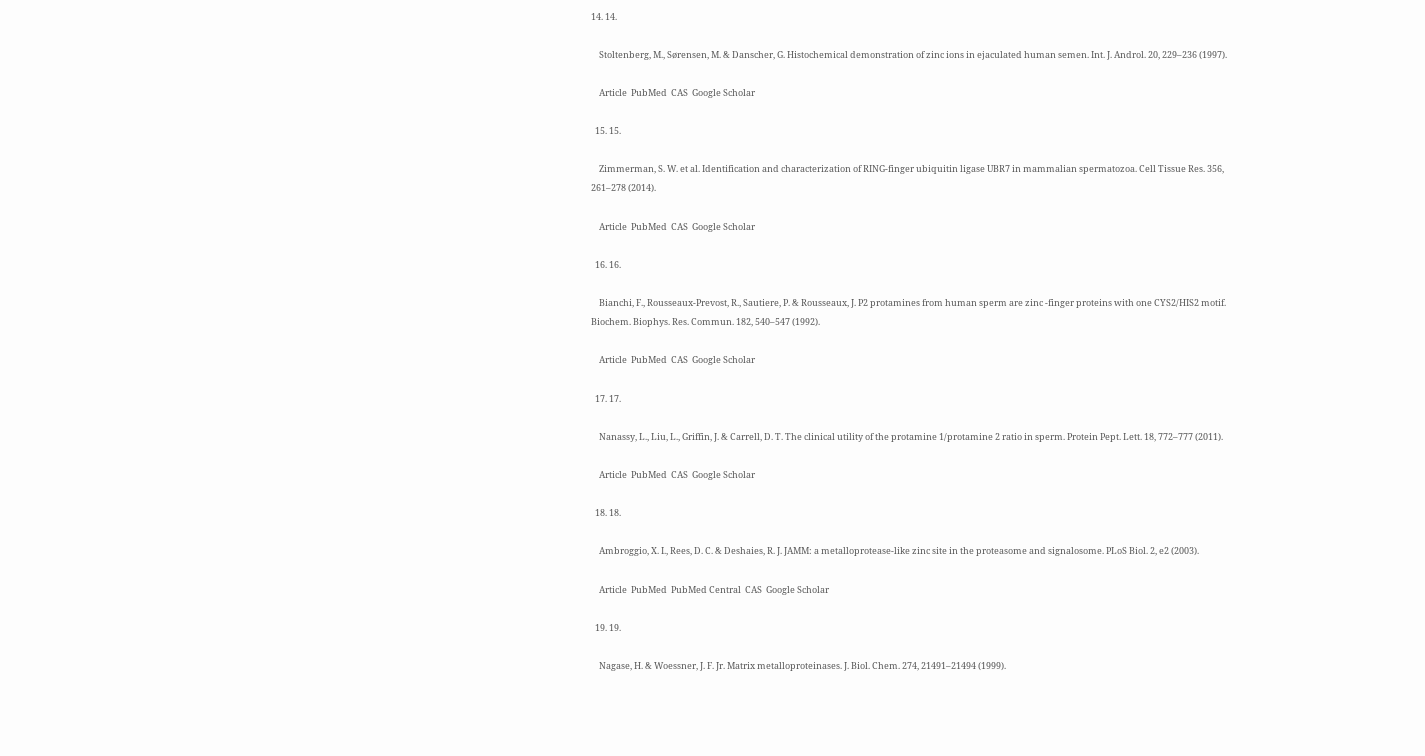14. 14.

    Stoltenberg, M., Sørensen, M. & Danscher, G. Histochemical demonstration of zinc ions in ejaculated human semen. Int. J. Androl. 20, 229–236 (1997).

    Article  PubMed  CAS  Google Scholar

  15. 15.

    Zimmerman, S. W. et al. Identification and characterization of RING-finger ubiquitin ligase UBR7 in mammalian spermatozoa. Cell Tissue Res. 356, 261–278 (2014).

    Article  PubMed  CAS  Google Scholar

  16. 16.

    Bianchi, F., Rousseaux-Prevost, R., Sautiere, P. & Rousseaux, J. P2 protamines from human sperm are zinc -finger proteins with one CYS2/HIS2 motif. Biochem. Biophys. Res. Commun. 182, 540–547 (1992).

    Article  PubMed  CAS  Google Scholar

  17. 17.

    Nanassy, L., Liu, L., Griffin, J. & Carrell, D. T. The clinical utility of the protamine 1/protamine 2 ratio in sperm. Protein Pept. Lett. 18, 772–777 (2011).

    Article  PubMed  CAS  Google Scholar

  18. 18.

    Ambroggio, X. I., Rees, D. C. & Deshaies, R. J. JAMM: a metalloprotease-like zinc site in the proteasome and signalosome. PLoS Biol. 2, e2 (2003).

    Article  PubMed  PubMed Central  CAS  Google Scholar

  19. 19.

    Nagase, H. & Woessner, J. F. Jr. Matrix metalloproteinases. J. Biol. Chem. 274, 21491–21494 (1999).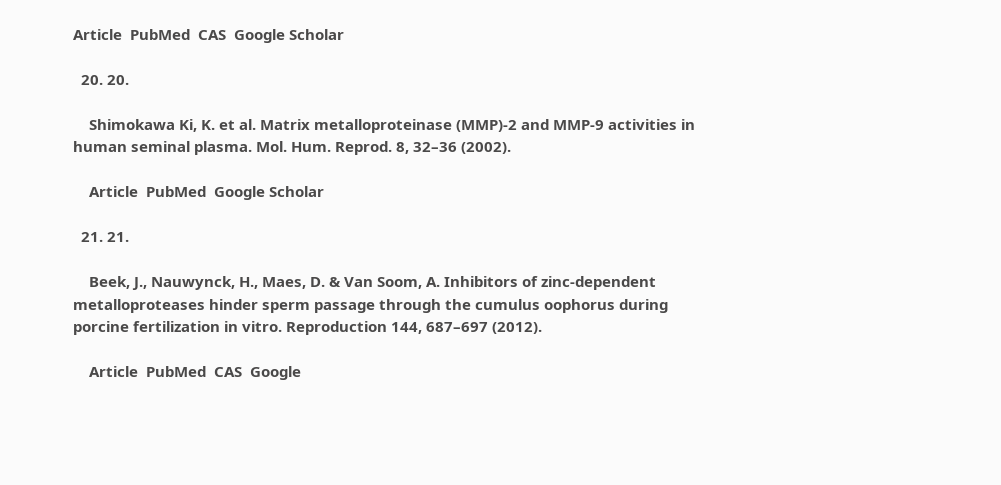Article  PubMed  CAS  Google Scholar

  20. 20.

    Shimokawa Ki, K. et al. Matrix metalloproteinase (MMP)-2 and MMP-9 activities in human seminal plasma. Mol. Hum. Reprod. 8, 32–36 (2002).

    Article  PubMed  Google Scholar

  21. 21.

    Beek, J., Nauwynck, H., Maes, D. & Van Soom, A. Inhibitors of zinc-dependent metalloproteases hinder sperm passage through the cumulus oophorus during porcine fertilization in vitro. Reproduction 144, 687–697 (2012).

    Article  PubMed  CAS  Google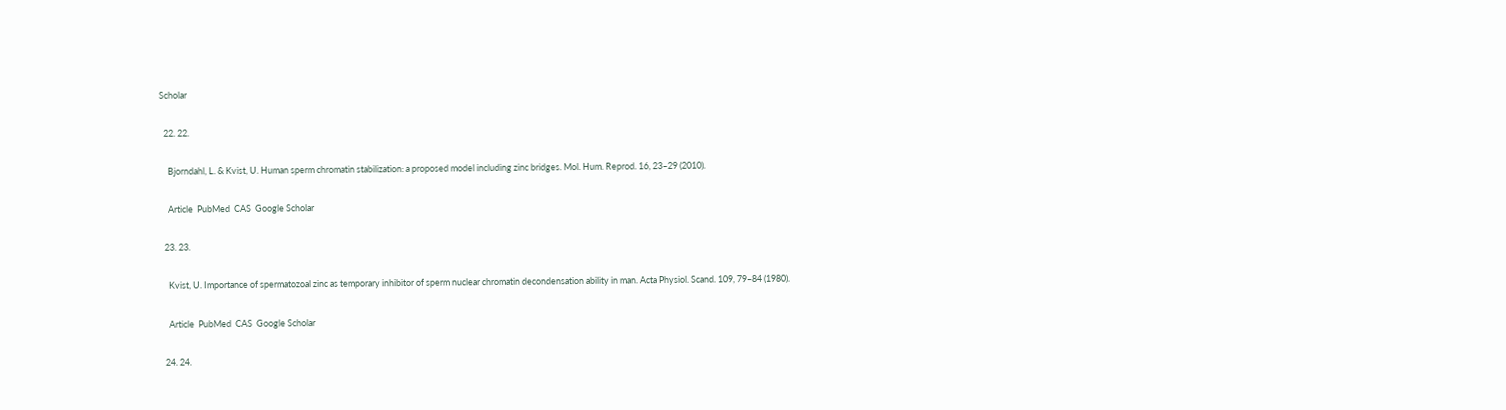Scholar

  22. 22.

    Bjorndahl, L. & Kvist, U. Human sperm chromatin stabilization: a proposed model including zinc bridges. Mol. Hum. Reprod. 16, 23–29 (2010).

    Article  PubMed  CAS  Google Scholar

  23. 23.

    Kvist, U. Importance of spermatozoal zinc as temporary inhibitor of sperm nuclear chromatin decondensation ability in man. Acta Physiol. Scand. 109, 79–84 (1980).

    Article  PubMed  CAS  Google Scholar

  24. 24.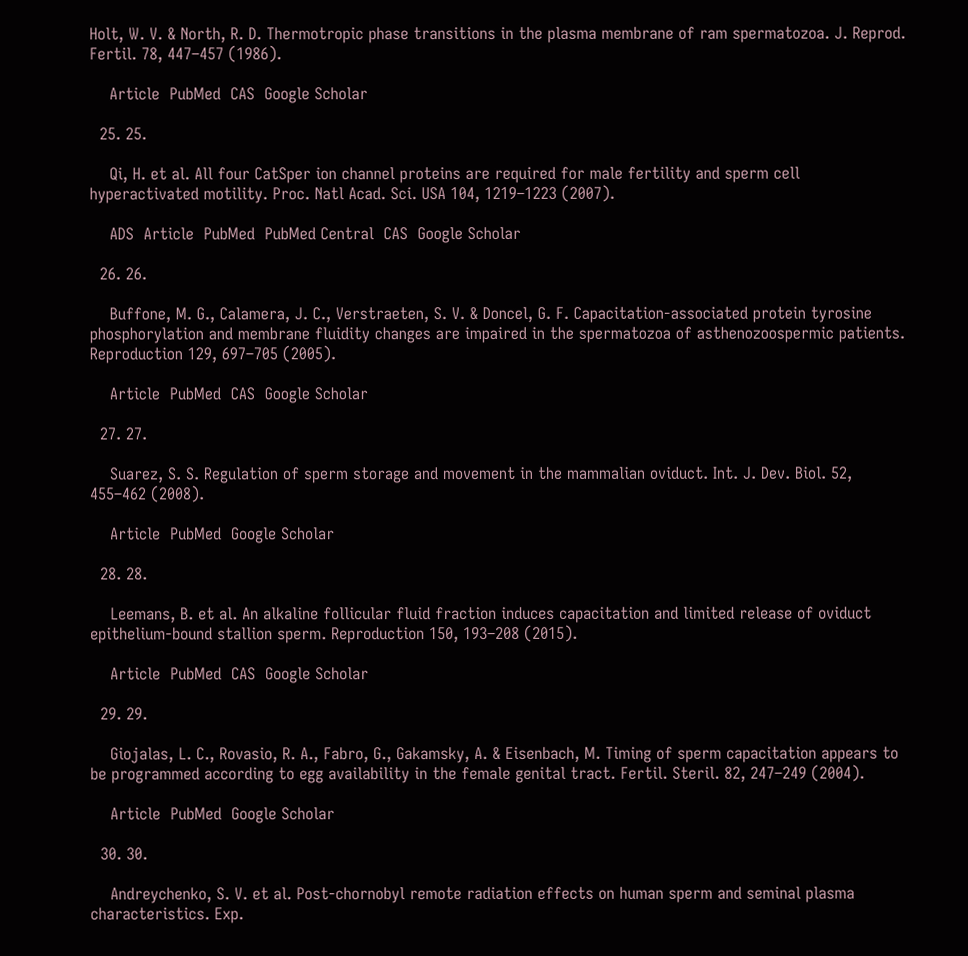Holt, W. V. & North, R. D. Thermotropic phase transitions in the plasma membrane of ram spermatozoa. J. Reprod. Fertil. 78, 447–457 (1986).

    Article  PubMed  CAS  Google Scholar

  25. 25.

    Qi, H. et al. All four CatSper ion channel proteins are required for male fertility and sperm cell hyperactivated motility. Proc. Natl Acad. Sci. USA 104, 1219–1223 (2007).

    ADS  Article  PubMed  PubMed Central  CAS  Google Scholar

  26. 26.

    Buffone, M. G., Calamera, J. C., Verstraeten, S. V. & Doncel, G. F. Capacitation-associated protein tyrosine phosphorylation and membrane fluidity changes are impaired in the spermatozoa of asthenozoospermic patients. Reproduction 129, 697–705 (2005).

    Article  PubMed  CAS  Google Scholar

  27. 27.

    Suarez, S. S. Regulation of sperm storage and movement in the mammalian oviduct. Int. J. Dev. Biol. 52, 455–462 (2008).

    Article  PubMed  Google Scholar

  28. 28.

    Leemans, B. et al. An alkaline follicular fluid fraction induces capacitation and limited release of oviduct epithelium-bound stallion sperm. Reproduction 150, 193–208 (2015).

    Article  PubMed  CAS  Google Scholar

  29. 29.

    Giojalas, L. C., Rovasio, R. A., Fabro, G., Gakamsky, A. & Eisenbach, M. Timing of sperm capacitation appears to be programmed according to egg availability in the female genital tract. Fertil. Steril. 82, 247–249 (2004).

    Article  PubMed  Google Scholar

  30. 30.

    Andreychenko, S. V. et al. Post-chornobyl remote radiation effects on human sperm and seminal plasma characteristics. Exp.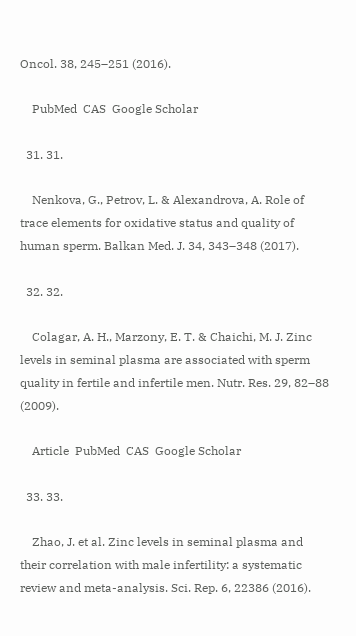Oncol. 38, 245–251 (2016).

    PubMed  CAS  Google Scholar

  31. 31.

    Nenkova, G., Petrov, L. & Alexandrova, A. Role of trace elements for oxidative status and quality of human sperm. Balkan Med. J. 34, 343–348 (2017).

  32. 32.

    Colagar, A. H., Marzony, E. T. & Chaichi, M. J. Zinc levels in seminal plasma are associated with sperm quality in fertile and infertile men. Nutr. Res. 29, 82–88 (2009).

    Article  PubMed  CAS  Google Scholar

  33. 33.

    Zhao, J. et al. Zinc levels in seminal plasma and their correlation with male infertility: a systematic review and meta-analysis. Sci. Rep. 6, 22386 (2016).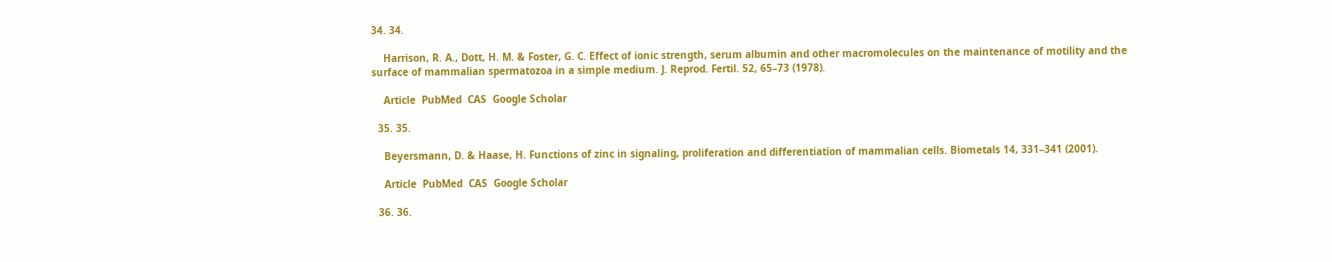34. 34.

    Harrison, R. A., Dott, H. M. & Foster, G. C. Effect of ionic strength, serum albumin and other macromolecules on the maintenance of motility and the surface of mammalian spermatozoa in a simple medium. J. Reprod. Fertil. 52, 65–73 (1978).

    Article  PubMed  CAS  Google Scholar

  35. 35.

    Beyersmann, D. & Haase, H. Functions of zinc in signaling, proliferation and differentiation of mammalian cells. Biometals 14, 331–341 (2001).

    Article  PubMed  CAS  Google Scholar

  36. 36.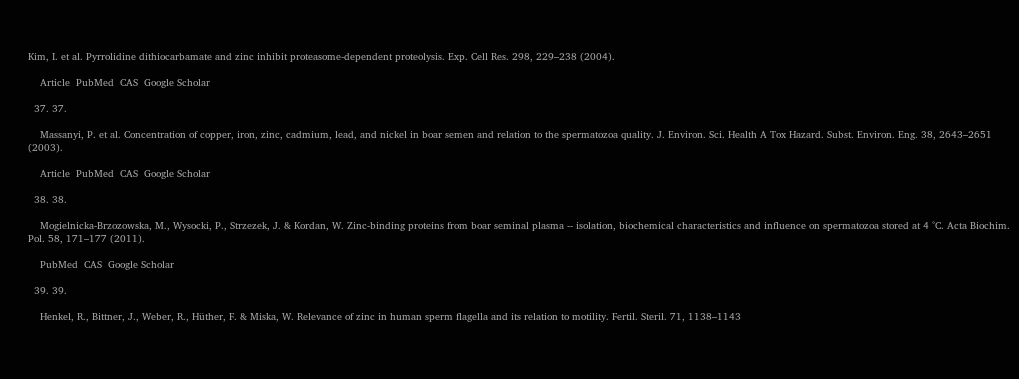Kim, I. et al. Pyrrolidine dithiocarbamate and zinc inhibit proteasome-dependent proteolysis. Exp. Cell Res. 298, 229–238 (2004).

    Article  PubMed  CAS  Google Scholar

  37. 37.

    Massanyi, P. et al. Concentration of copper, iron, zinc, cadmium, lead, and nickel in boar semen and relation to the spermatozoa quality. J. Environ. Sci. Health A Tox Hazard. Subst. Environ. Eng. 38, 2643–2651 (2003).

    Article  PubMed  CAS  Google Scholar

  38. 38.

    Mogielnicka-Brzozowska, M., Wysocki, P., Strzezek, J. & Kordan, W. Zinc-binding proteins from boar seminal plasma -- isolation, biochemical characteristics and influence on spermatozoa stored at 4 °C. Acta Biochim. Pol. 58, 171–177 (2011).

    PubMed  CAS  Google Scholar

  39. 39.

    Henkel, R., Bittner, J., Weber, R., Hüther, F. & Miska, W. Relevance of zinc in human sperm flagella and its relation to motility. Fertil. Steril. 71, 1138–1143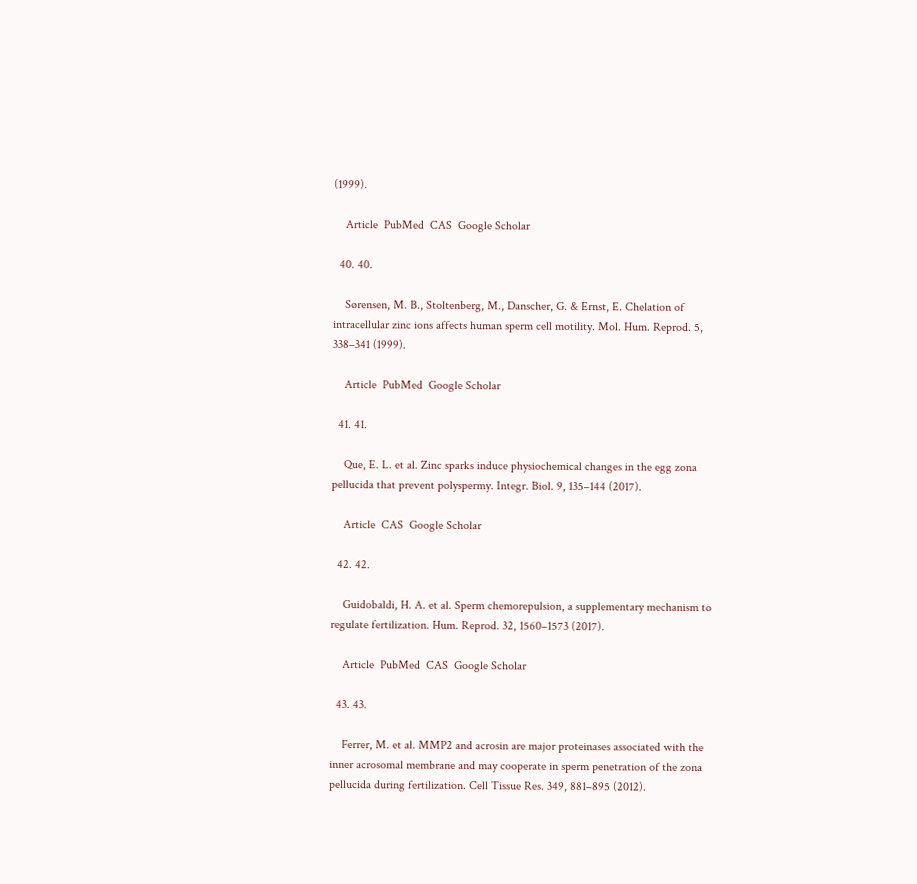(1999).

    Article  PubMed  CAS  Google Scholar

  40. 40.

    Sørensen, M. B., Stoltenberg, M., Danscher, G. & Ernst, E. Chelation of intracellular zinc ions affects human sperm cell motility. Mol. Hum. Reprod. 5, 338–341 (1999).

    Article  PubMed  Google Scholar

  41. 41.

    Que, E. L. et al. Zinc sparks induce physiochemical changes in the egg zona pellucida that prevent polyspermy. Integr. Biol. 9, 135–144 (2017).

    Article  CAS  Google Scholar

  42. 42.

    Guidobaldi, H. A. et al. Sperm chemorepulsion, a supplementary mechanism to regulate fertilization. Hum. Reprod. 32, 1560–1573 (2017).

    Article  PubMed  CAS  Google Scholar

  43. 43.

    Ferrer, M. et al. MMP2 and acrosin are major proteinases associated with the inner acrosomal membrane and may cooperate in sperm penetration of the zona pellucida during fertilization. Cell Tissue Res. 349, 881–895 (2012).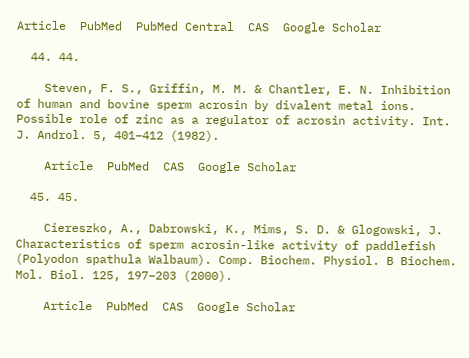Article  PubMed  PubMed Central  CAS  Google Scholar

  44. 44.

    Steven, F. S., Griffin, M. M. & Chantler, E. N. Inhibition of human and bovine sperm acrosin by divalent metal ions. Possible role of zinc as a regulator of acrosin activity. Int. J. Androl. 5, 401–412 (1982).

    Article  PubMed  CAS  Google Scholar

  45. 45.

    Ciereszko, A., Dabrowski, K., Mims, S. D. & Glogowski, J. Characteristics of sperm acrosin-like activity of paddlefish (Polyodon spathula Walbaum). Comp. Biochem. Physiol. B Biochem. Mol. Biol. 125, 197–203 (2000).

    Article  PubMed  CAS  Google Scholar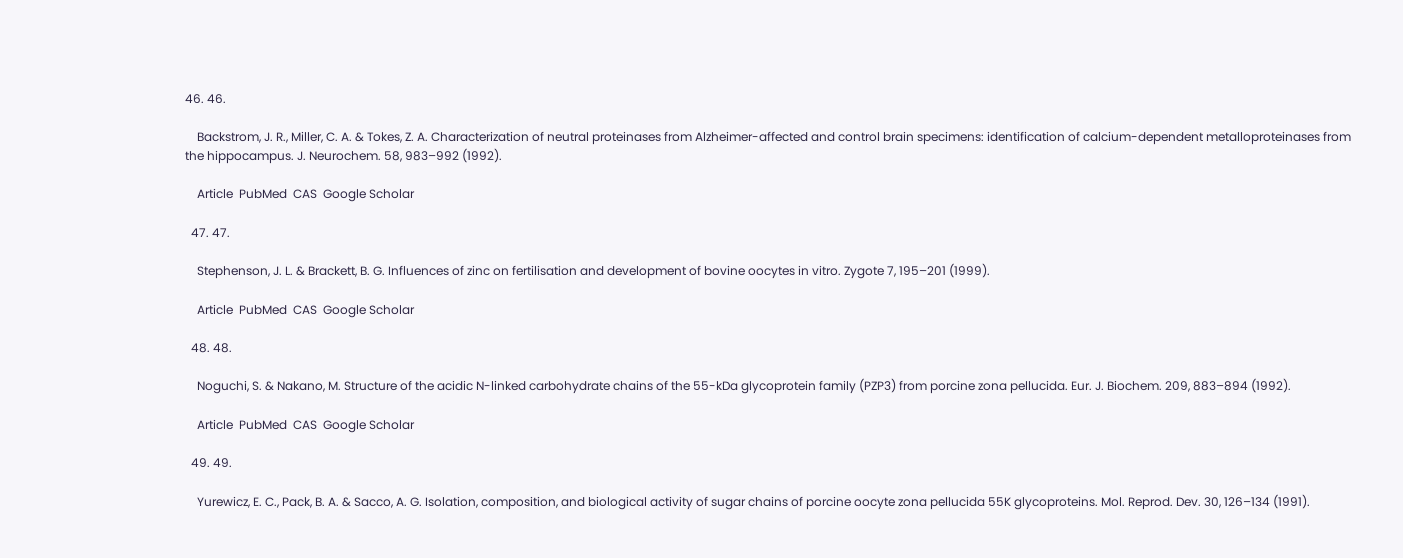46. 46.

    Backstrom, J. R., Miller, C. A. & Tokes, Z. A. Characterization of neutral proteinases from Alzheimer-affected and control brain specimens: identification of calcium-dependent metalloproteinases from the hippocampus. J. Neurochem. 58, 983–992 (1992).

    Article  PubMed  CAS  Google Scholar

  47. 47.

    Stephenson, J. L. & Brackett, B. G. Influences of zinc on fertilisation and development of bovine oocytes in vitro. Zygote 7, 195–201 (1999).

    Article  PubMed  CAS  Google Scholar

  48. 48.

    Noguchi, S. & Nakano, M. Structure of the acidic N-linked carbohydrate chains of the 55-kDa glycoprotein family (PZP3) from porcine zona pellucida. Eur. J. Biochem. 209, 883–894 (1992).

    Article  PubMed  CAS  Google Scholar

  49. 49.

    Yurewicz, E. C., Pack, B. A. & Sacco, A. G. Isolation, composition, and biological activity of sugar chains of porcine oocyte zona pellucida 55K glycoproteins. Mol. Reprod. Dev. 30, 126–134 (1991).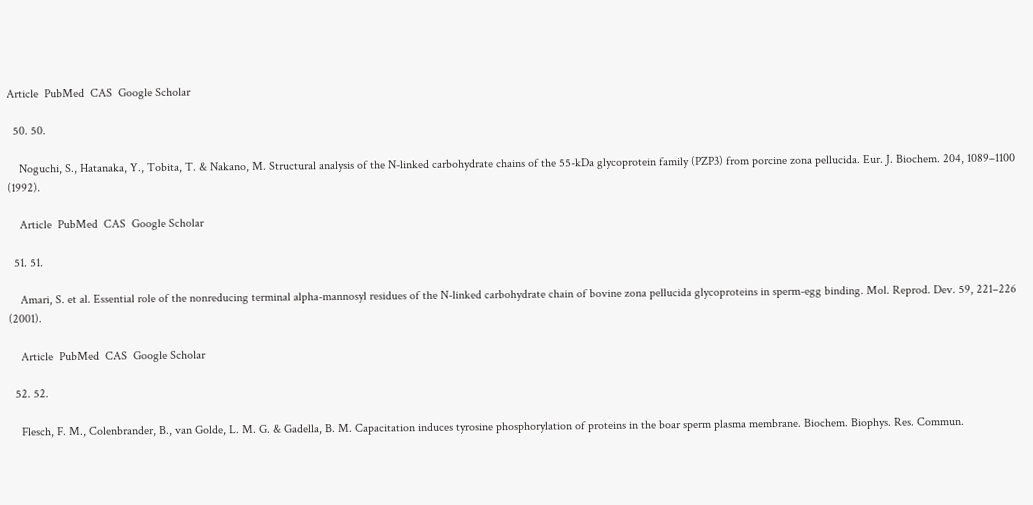Article  PubMed  CAS  Google Scholar

  50. 50.

    Noguchi, S., Hatanaka, Y., Tobita, T. & Nakano, M. Structural analysis of the N-linked carbohydrate chains of the 55-kDa glycoprotein family (PZP3) from porcine zona pellucida. Eur. J. Biochem. 204, 1089–1100 (1992).

    Article  PubMed  CAS  Google Scholar

  51. 51.

    Amari, S. et al. Essential role of the nonreducing terminal alpha-mannosyl residues of the N-linked carbohydrate chain of bovine zona pellucida glycoproteins in sperm-egg binding. Mol. Reprod. Dev. 59, 221–226 (2001).

    Article  PubMed  CAS  Google Scholar

  52. 52.

    Flesch, F. M., Colenbrander, B., van Golde, L. M. G. & Gadella, B. M. Capacitation induces tyrosine phosphorylation of proteins in the boar sperm plasma membrane. Biochem. Biophys. Res. Commun.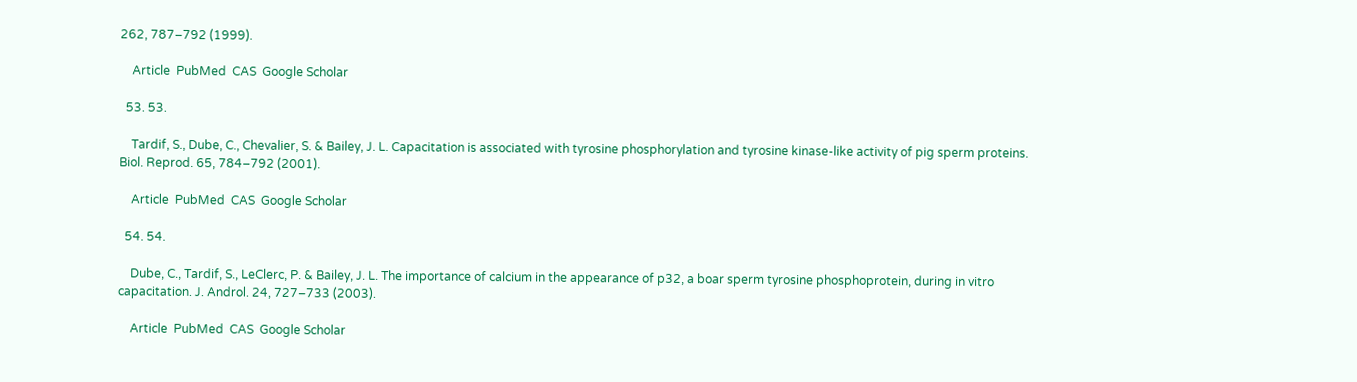262, 787–792 (1999).

    Article  PubMed  CAS  Google Scholar

  53. 53.

    Tardif, S., Dube, C., Chevalier, S. & Bailey, J. L. Capacitation is associated with tyrosine phosphorylation and tyrosine kinase-like activity of pig sperm proteins. Biol. Reprod. 65, 784–792 (2001).

    Article  PubMed  CAS  Google Scholar

  54. 54.

    Dube, C., Tardif, S., LeClerc, P. & Bailey, J. L. The importance of calcium in the appearance of p32, a boar sperm tyrosine phosphoprotein, during in vitro capacitation. J. Androl. 24, 727–733 (2003).

    Article  PubMed  CAS  Google Scholar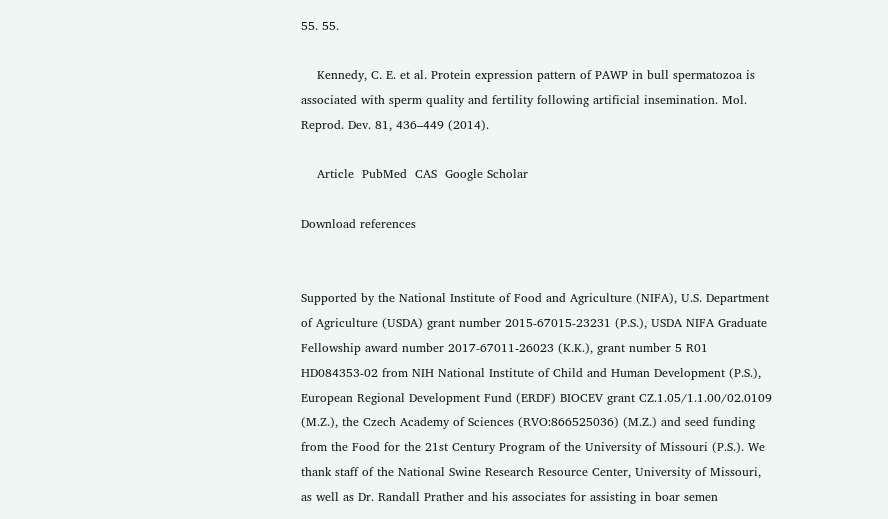55. 55.

    Kennedy, C. E. et al. Protein expression pattern of PAWP in bull spermatozoa is associated with sperm quality and fertility following artificial insemination. Mol. Reprod. Dev. 81, 436–449 (2014).

    Article  PubMed  CAS  Google Scholar

Download references


Supported by the National Institute of Food and Agriculture (NIFA), U.S. Department of Agriculture (USDA) grant number 2015-67015-23231 (P.S.), USDA NIFA Graduate Fellowship award number 2017-67011-26023 (K.K.), grant number 5 R01 HD084353-02 from NIH National Institute of Child and Human Development (P.S.), European Regional Development Fund (ERDF) BIOCEV grant CZ.1.05/1.1.00/02.0109 (M.Z.), the Czech Academy of Sciences (RVO:866525036) (M.Z.) and seed funding from the Food for the 21st Century Program of the University of Missouri (P.S.). We thank staff of the National Swine Research Resource Center, University of Missouri, as well as Dr. Randall Prather and his associates for assisting in boar semen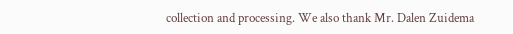collection and processing. We also thank Mr. Dalen Zuidema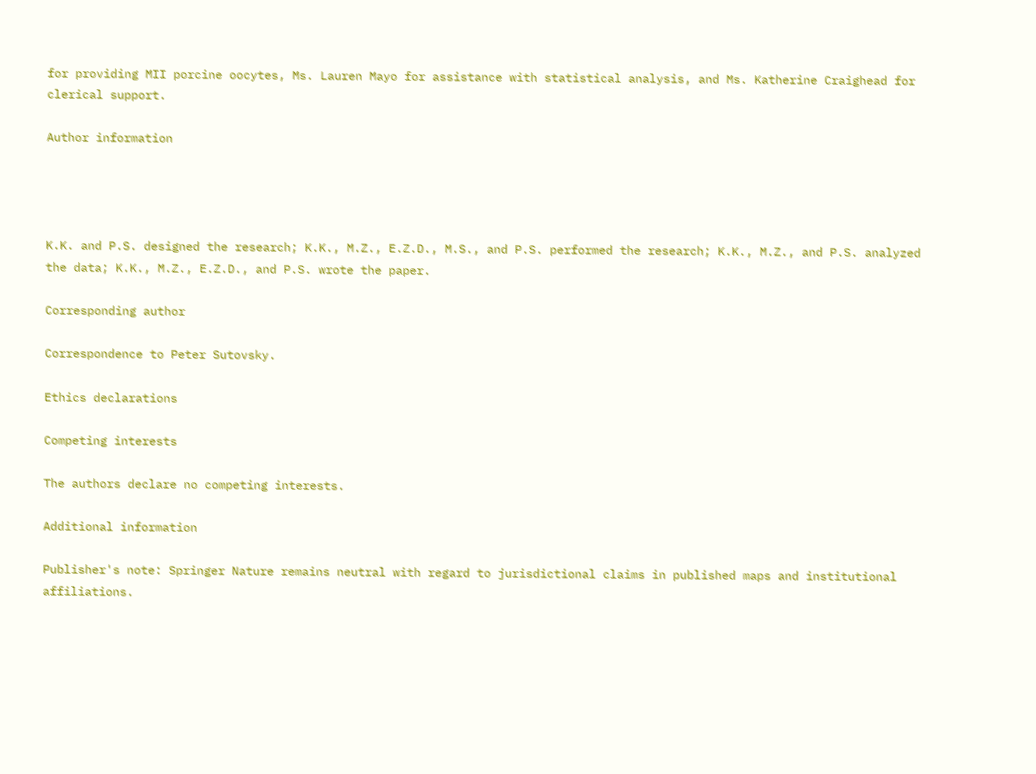for providing MII porcine oocytes, Ms. Lauren Mayo for assistance with statistical analysis, and Ms. Katherine Craighead for clerical support.

Author information




K.K. and P.S. designed the research; K.K., M.Z., E.Z.D., M.S., and P.S. performed the research; K.K., M.Z., and P.S. analyzed the data; K.K., M.Z., E.Z.D., and P.S. wrote the paper.

Corresponding author

Correspondence to Peter Sutovsky.

Ethics declarations

Competing interests

The authors declare no competing interests.

Additional information

Publisher's note: Springer Nature remains neutral with regard to jurisdictional claims in published maps and institutional affiliations.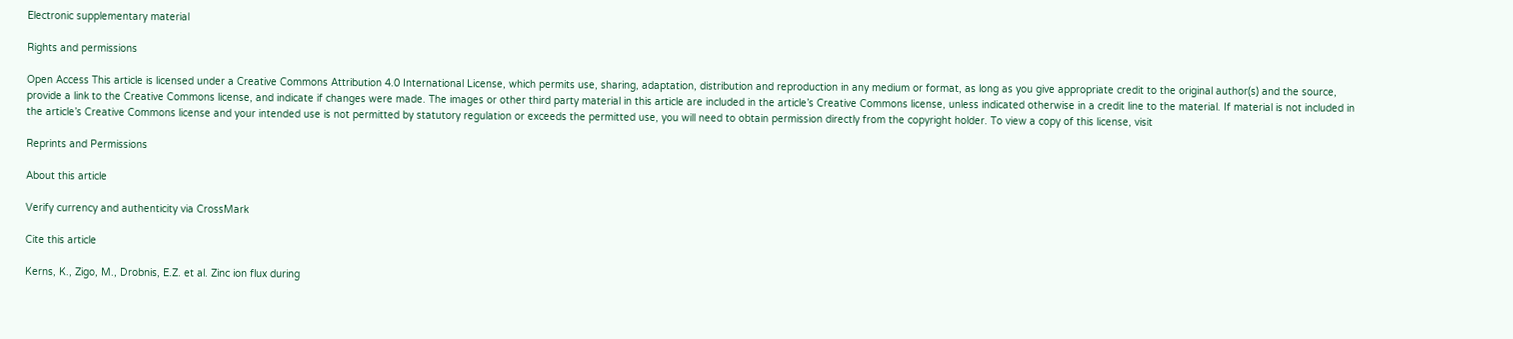Electronic supplementary material

Rights and permissions

Open Access This article is licensed under a Creative Commons Attribution 4.0 International License, which permits use, sharing, adaptation, distribution and reproduction in any medium or format, as long as you give appropriate credit to the original author(s) and the source, provide a link to the Creative Commons license, and indicate if changes were made. The images or other third party material in this article are included in the article’s Creative Commons license, unless indicated otherwise in a credit line to the material. If material is not included in the article’s Creative Commons license and your intended use is not permitted by statutory regulation or exceeds the permitted use, you will need to obtain permission directly from the copyright holder. To view a copy of this license, visit

Reprints and Permissions

About this article

Verify currency and authenticity via CrossMark

Cite this article

Kerns, K., Zigo, M., Drobnis, E.Z. et al. Zinc ion flux during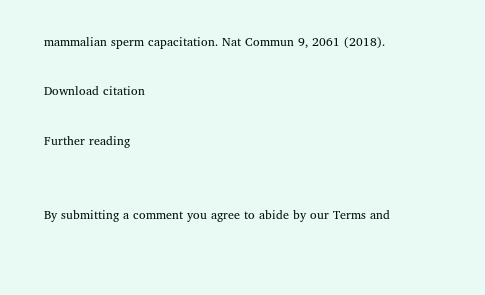mammalian sperm capacitation. Nat Commun 9, 2061 (2018).

Download citation

Further reading


By submitting a comment you agree to abide by our Terms and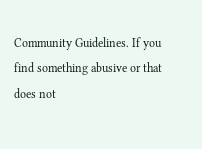Community Guidelines. If you find something abusive or that does not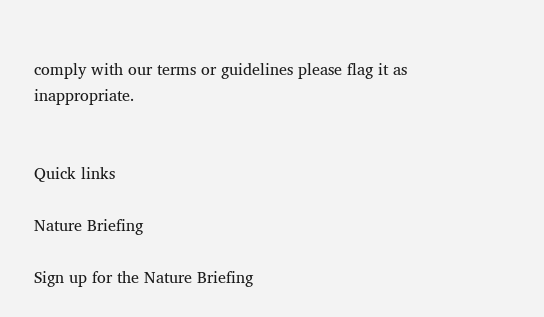comply with our terms or guidelines please flag it as inappropriate.


Quick links

Nature Briefing

Sign up for the Nature Briefing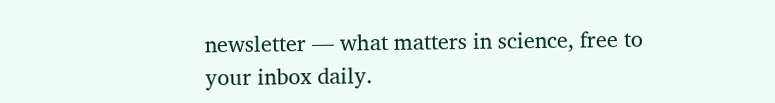newsletter — what matters in science, free to your inbox daily.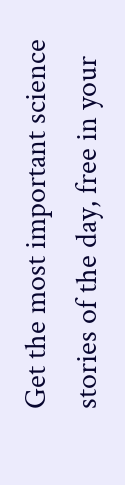Get the most important science stories of the day, free in your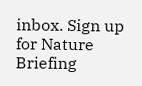inbox. Sign up for Nature Briefing